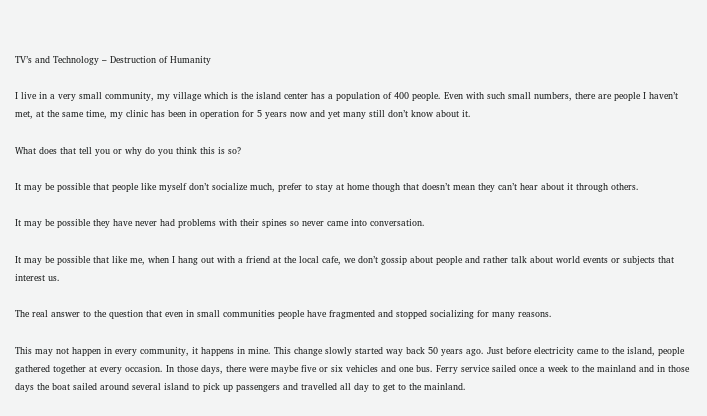TV’s and Technology – Destruction of Humanity

I live in a very small community, my village which is the island center has a population of 400 people. Even with such small numbers, there are people I haven’t met, at the same time, my clinic has been in operation for 5 years now and yet many still don’t know about it.

What does that tell you or why do you think this is so?

It may be possible that people like myself don’t socialize much, prefer to stay at home though that doesn’t mean they can’t hear about it through others.

It may be possible they have never had problems with their spines so never came into conversation.

It may be possible that like me, when I hang out with a friend at the local cafe, we don’t gossip about people and rather talk about world events or subjects that interest us.

The real answer to the question that even in small communities people have fragmented and stopped socializing for many reasons.

This may not happen in every community, it happens in mine. This change slowly started way back 50 years ago. Just before electricity came to the island, people gathered together at every occasion. In those days, there were maybe five or six vehicles and one bus. Ferry service sailed once a week to the mainland and in those days the boat sailed around several island to pick up passengers and travelled all day to get to the mainland.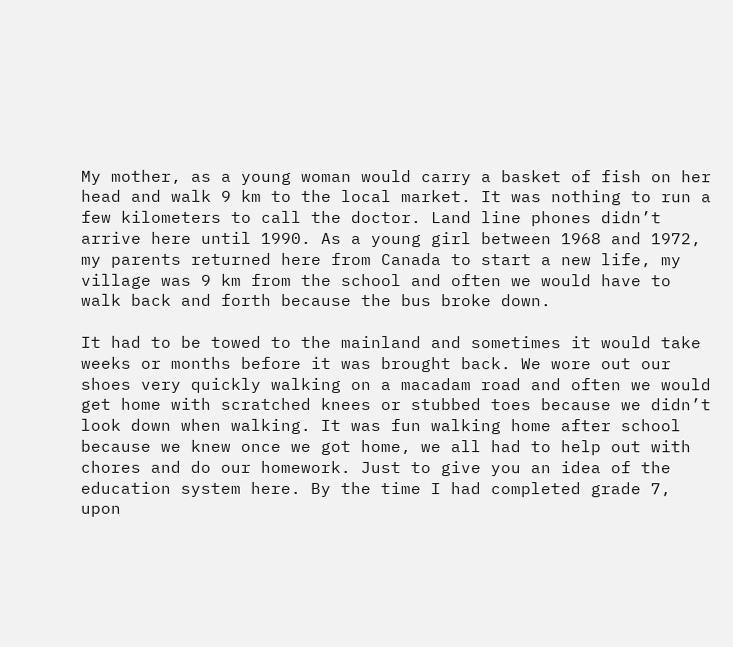My mother, as a young woman would carry a basket of fish on her head and walk 9 km to the local market. It was nothing to run a few kilometers to call the doctor. Land line phones didn’t arrive here until 1990. As a young girl between 1968 and 1972, my parents returned here from Canada to start a new life, my village was 9 km from the school and often we would have to walk back and forth because the bus broke down.

It had to be towed to the mainland and sometimes it would take weeks or months before it was brought back. We wore out our shoes very quickly walking on a macadam road and often we would get home with scratched knees or stubbed toes because we didn’t look down when walking. It was fun walking home after school because we knew once we got home, we all had to help out with chores and do our homework. Just to give you an idea of the education system here. By the time I had completed grade 7, upon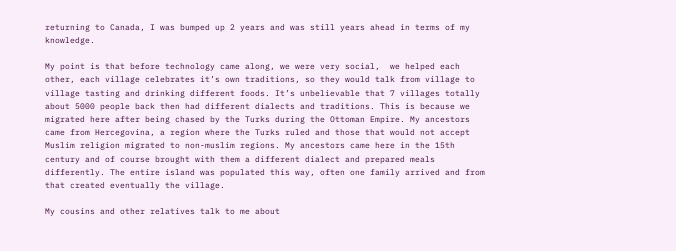returning to Canada, I was bumped up 2 years and was still years ahead in terms of my knowledge.

My point is that before technology came along, we were very social,  we helped each other, each village celebrates it’s own traditions, so they would talk from village to village tasting and drinking different foods. It’s unbelievable that 7 villages totally about 5000 people back then had different dialects and traditions. This is because we migrated here after being chased by the Turks during the Ottoman Empire. My ancestors came from Hercegovina, a region where the Turks ruled and those that would not accept Muslim religion migrated to non-muslim regions. My ancestors came here in the 15th century and of course brought with them a different dialect and prepared meals differently. The entire island was populated this way, often one family arrived and from that created eventually the village.

My cousins and other relatives talk to me about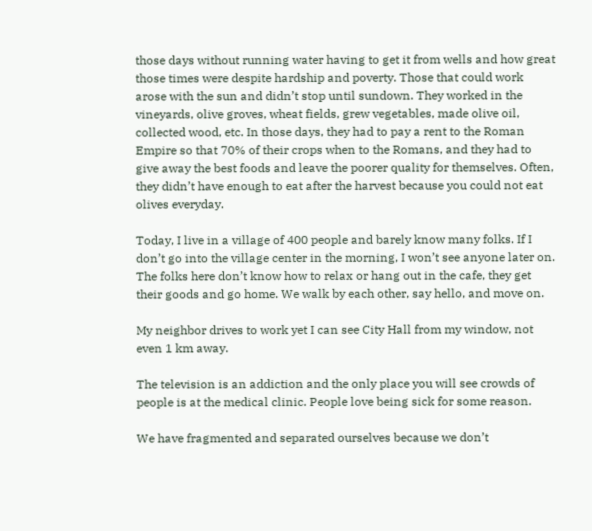those days without running water having to get it from wells and how great those times were despite hardship and poverty. Those that could work arose with the sun and didn’t stop until sundown. They worked in the vineyards, olive groves, wheat fields, grew vegetables, made olive oil, collected wood, etc. In those days, they had to pay a rent to the Roman Empire so that 70% of their crops when to the Romans, and they had to give away the best foods and leave the poorer quality for themselves. Often, they didn’t have enough to eat after the harvest because you could not eat olives everyday.

Today, I live in a village of 400 people and barely know many folks. If I don’t go into the village center in the morning, I won’t see anyone later on. The folks here don’t know how to relax or hang out in the cafe, they get their goods and go home. We walk by each other, say hello, and move on.

My neighbor drives to work yet I can see City Hall from my window, not even 1 km away.

The television is an addiction and the only place you will see crowds of people is at the medical clinic. People love being sick for some reason.

We have fragmented and separated ourselves because we don’t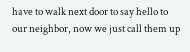have to walk next door to say hello to our neighbor, now we just call them up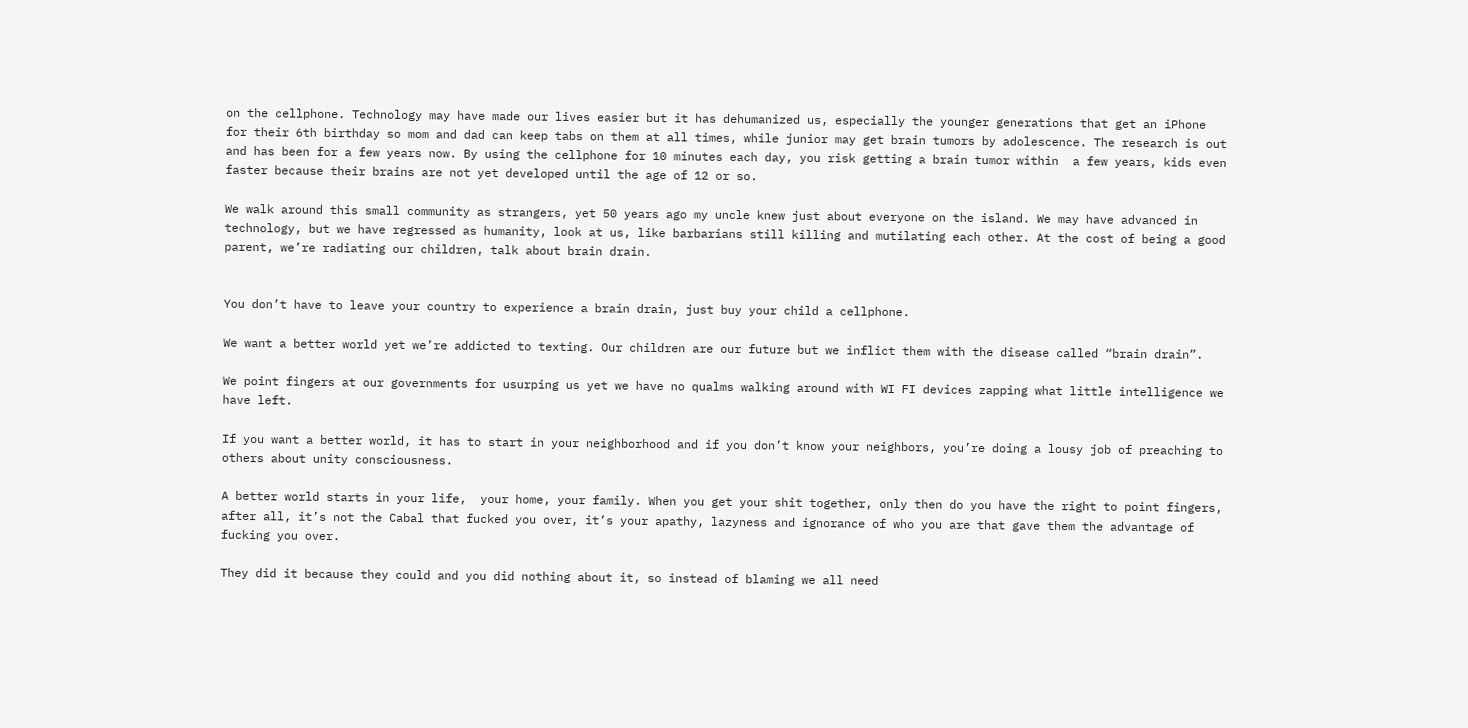on the cellphone. Technology may have made our lives easier but it has dehumanized us, especially the younger generations that get an iPhone for their 6th birthday so mom and dad can keep tabs on them at all times, while junior may get brain tumors by adolescence. The research is out and has been for a few years now. By using the cellphone for 10 minutes each day, you risk getting a brain tumor within  a few years, kids even faster because their brains are not yet developed until the age of 12 or so.

We walk around this small community as strangers, yet 50 years ago my uncle knew just about everyone on the island. We may have advanced in technology, but we have regressed as humanity, look at us, like barbarians still killing and mutilating each other. At the cost of being a good parent, we’re radiating our children, talk about brain drain.


You don’t have to leave your country to experience a brain drain, just buy your child a cellphone.

We want a better world yet we’re addicted to texting. Our children are our future but we inflict them with the disease called “brain drain”.

We point fingers at our governments for usurping us yet we have no qualms walking around with WI FI devices zapping what little intelligence we have left.

If you want a better world, it has to start in your neighborhood and if you don’t know your neighbors, you’re doing a lousy job of preaching to others about unity consciousness.

A better world starts in your life,  your home, your family. When you get your shit together, only then do you have the right to point fingers, after all, it’s not the Cabal that fucked you over, it’s your apathy, lazyness and ignorance of who you are that gave them the advantage of fucking you over.

They did it because they could and you did nothing about it, so instead of blaming we all need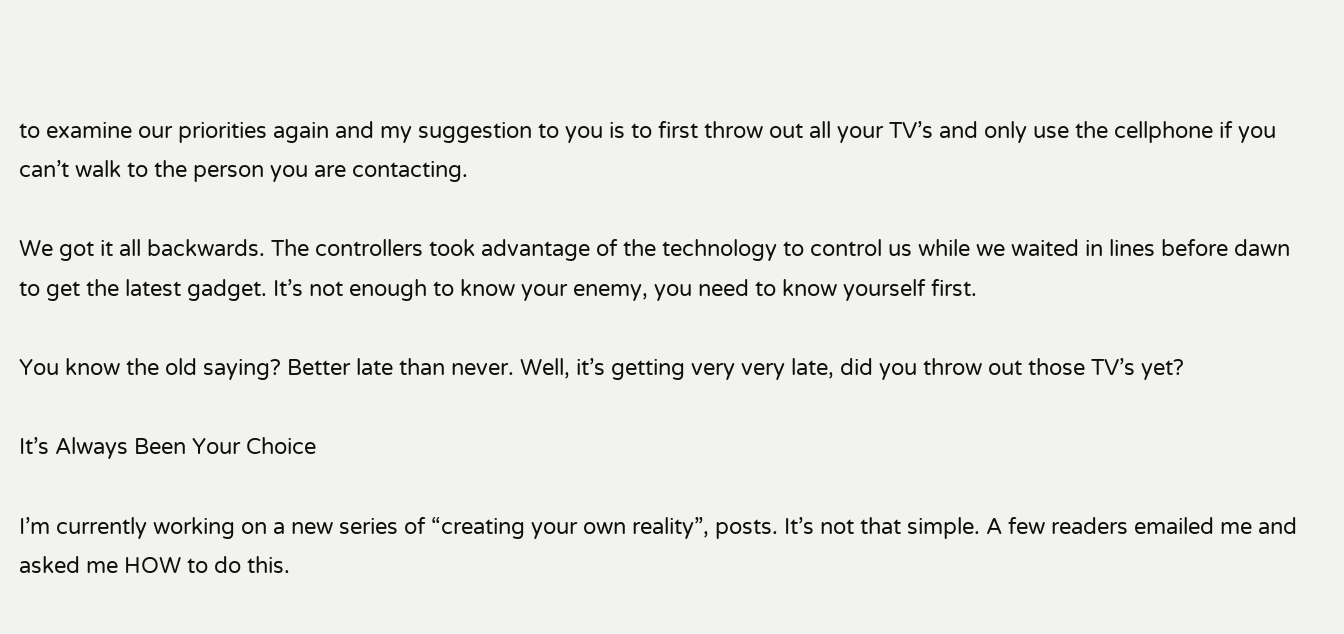to examine our priorities again and my suggestion to you is to first throw out all your TV’s and only use the cellphone if you can’t walk to the person you are contacting.

We got it all backwards. The controllers took advantage of the technology to control us while we waited in lines before dawn to get the latest gadget. It’s not enough to know your enemy, you need to know yourself first.

You know the old saying? Better late than never. Well, it’s getting very very late, did you throw out those TV’s yet?

It’s Always Been Your Choice

I’m currently working on a new series of “creating your own reality”, posts. It’s not that simple. A few readers emailed me and asked me HOW to do this.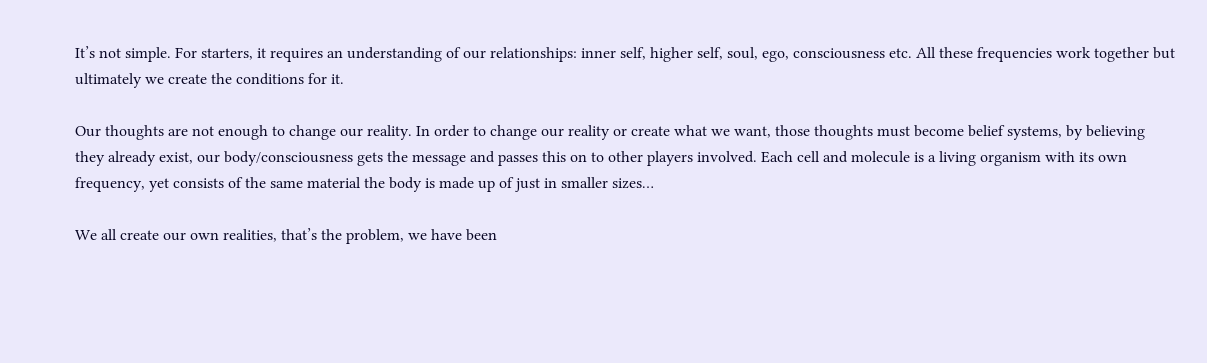It’s not simple. For starters, it requires an understanding of our relationships: inner self, higher self, soul, ego, consciousness etc. All these frequencies work together but ultimately we create the conditions for it.

Our thoughts are not enough to change our reality. In order to change our reality or create what we want, those thoughts must become belief systems, by believing they already exist, our body/consciousness gets the message and passes this on to other players involved. Each cell and molecule is a living organism with its own frequency, yet consists of the same material the body is made up of just in smaller sizes…

We all create our own realities, that’s the problem, we have been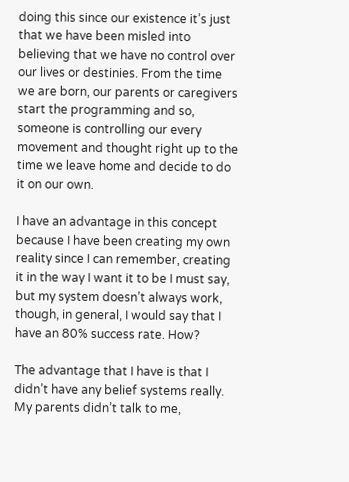doing this since our existence it’s just that we have been misled into believing that we have no control over our lives or destinies. From the time we are born, our parents or caregivers start the programming and so, someone is controlling our every movement and thought right up to the time we leave home and decide to do it on our own.

I have an advantage in this concept because I have been creating my own reality since I can remember, creating it in the way I want it to be I must say, but my system doesn’t always work, though, in general, I would say that I have an 80% success rate. How?

The advantage that I have is that I didn’t have any belief systems really. My parents didn’t talk to me,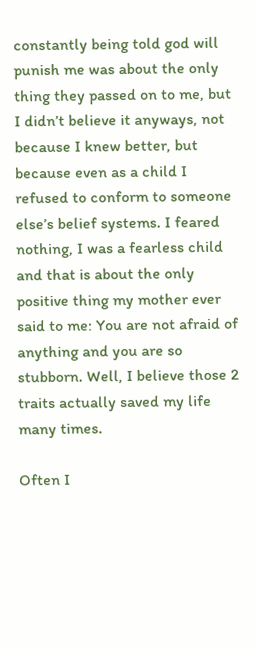constantly being told god will punish me was about the only thing they passed on to me, but I didn’t believe it anyways, not because I knew better, but because even as a child I refused to conform to someone else’s belief systems. I feared nothing, I was a fearless child and that is about the only positive thing my mother ever said to me: You are not afraid of anything and you are so stubborn. Well, I believe those 2 traits actually saved my life many times.

Often I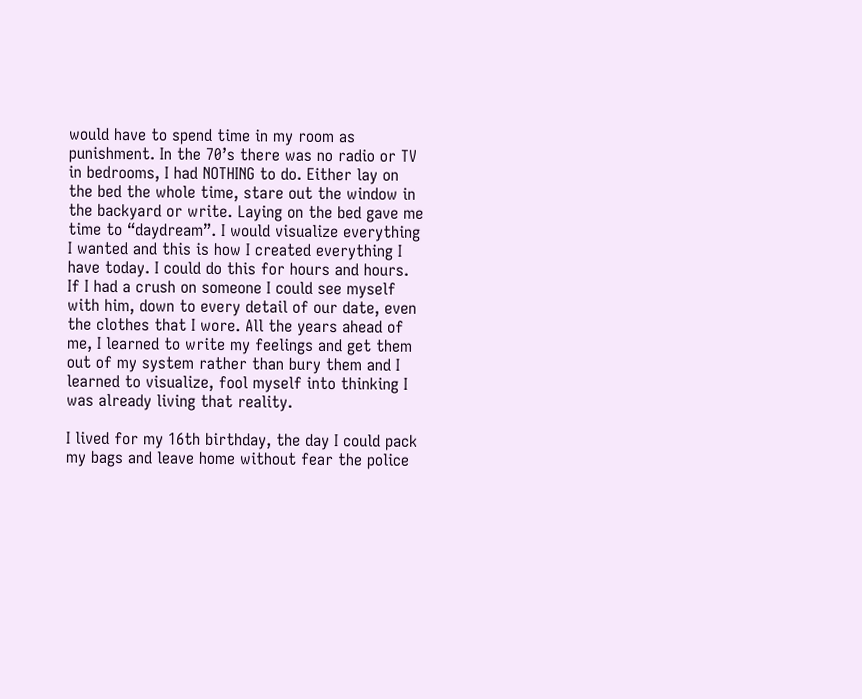would have to spend time in my room as punishment. In the 70’s there was no radio or TV in bedrooms, I had NOTHING to do. Either lay on the bed the whole time, stare out the window in the backyard or write. Laying on the bed gave me time to “daydream”. I would visualize everything I wanted and this is how I created everything I have today. I could do this for hours and hours. If I had a crush on someone I could see myself with him, down to every detail of our date, even the clothes that I wore. All the years ahead of me, I learned to write my feelings and get them out of my system rather than bury them and I learned to visualize, fool myself into thinking I was already living that reality.

I lived for my 16th birthday, the day I could pack my bags and leave home without fear the police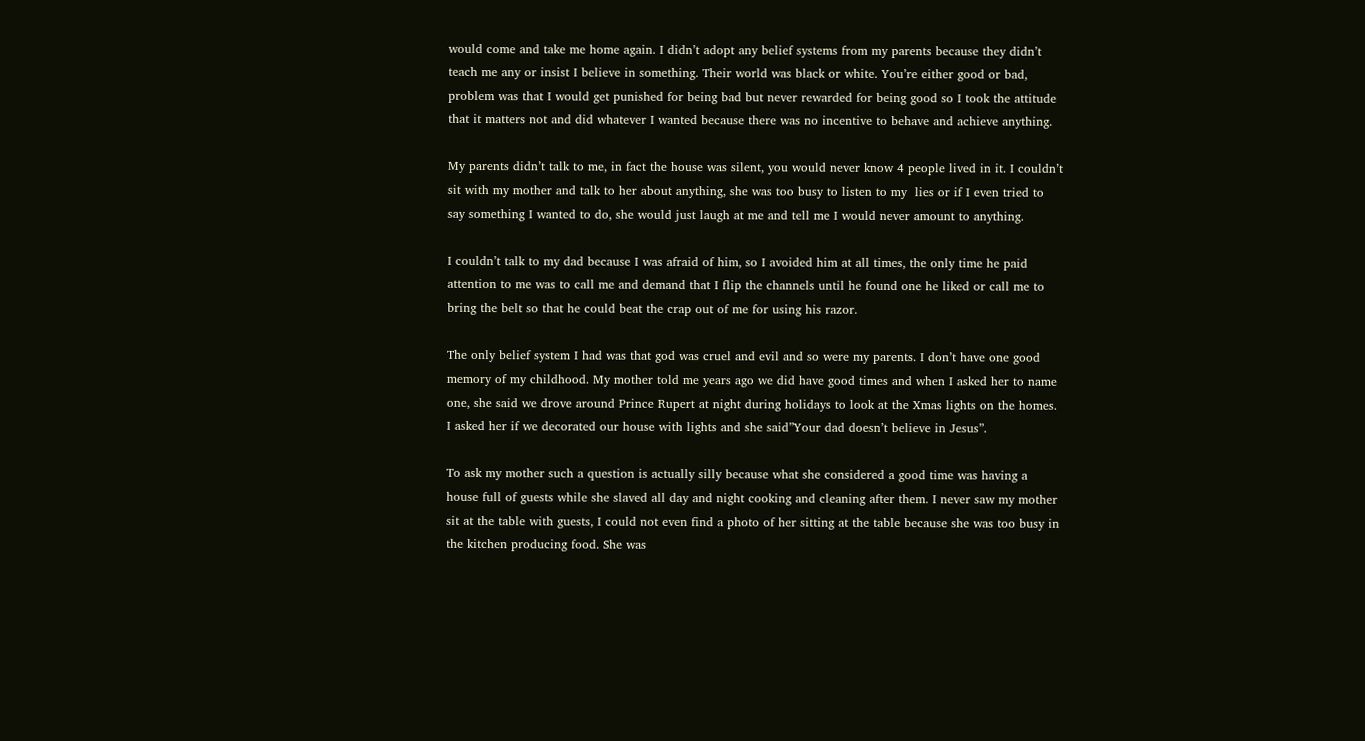would come and take me home again. I didn’t adopt any belief systems from my parents because they didn’t teach me any or insist I believe in something. Their world was black or white. You’re either good or bad, problem was that I would get punished for being bad but never rewarded for being good so I took the attitude that it matters not and did whatever I wanted because there was no incentive to behave and achieve anything.

My parents didn’t talk to me, in fact the house was silent, you would never know 4 people lived in it. I couldn’t sit with my mother and talk to her about anything, she was too busy to listen to my  lies or if I even tried to say something I wanted to do, she would just laugh at me and tell me I would never amount to anything.

I couldn’t talk to my dad because I was afraid of him, so I avoided him at all times, the only time he paid attention to me was to call me and demand that I flip the channels until he found one he liked or call me to bring the belt so that he could beat the crap out of me for using his razor.

The only belief system I had was that god was cruel and evil and so were my parents. I don’t have one good memory of my childhood. My mother told me years ago we did have good times and when I asked her to name one, she said we drove around Prince Rupert at night during holidays to look at the Xmas lights on the homes. I asked her if we decorated our house with lights and she said”Your dad doesn’t believe in Jesus”.

To ask my mother such a question is actually silly because what she considered a good time was having a house full of guests while she slaved all day and night cooking and cleaning after them. I never saw my mother sit at the table with guests, I could not even find a photo of her sitting at the table because she was too busy in the kitchen producing food. She was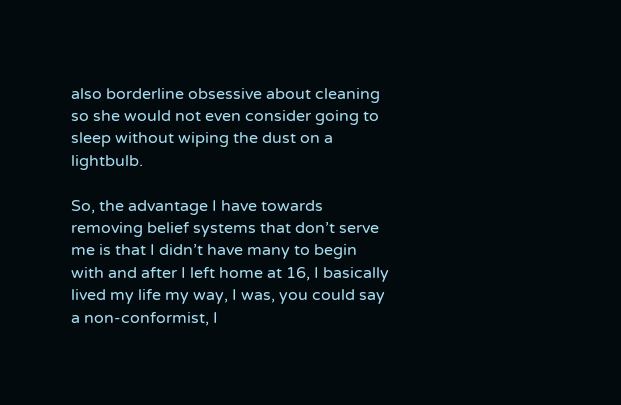also borderline obsessive about cleaning so she would not even consider going to sleep without wiping the dust on a lightbulb.

So, the advantage I have towards removing belief systems that don’t serve me is that I didn’t have many to begin with and after I left home at 16, I basically lived my life my way, I was, you could say a non-conformist, I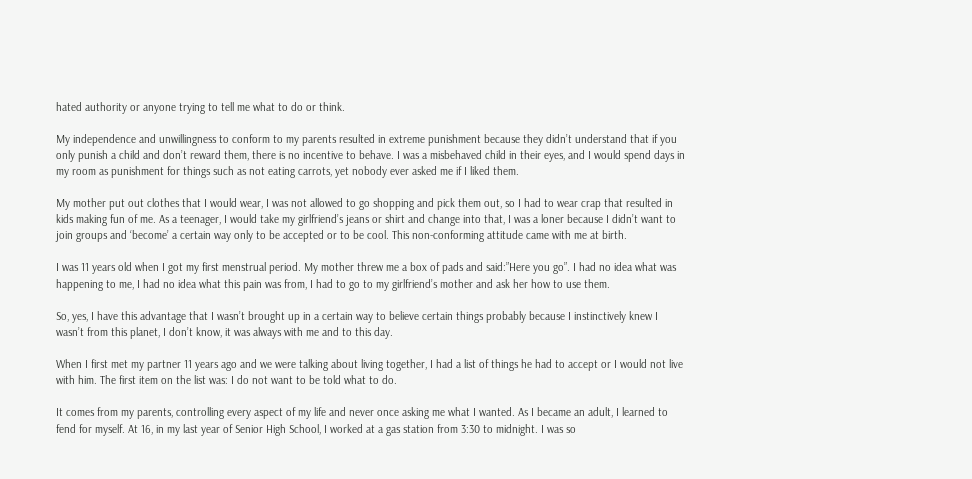hated authority or anyone trying to tell me what to do or think.

My independence and unwillingness to conform to my parents resulted in extreme punishment because they didn’t understand that if you only punish a child and don’t reward them, there is no incentive to behave. I was a misbehaved child in their eyes, and I would spend days in my room as punishment for things such as not eating carrots, yet nobody ever asked me if I liked them.

My mother put out clothes that I would wear, I was not allowed to go shopping and pick them out, so I had to wear crap that resulted in kids making fun of me. As a teenager, I would take my girlfriend’s jeans or shirt and change into that, I was a loner because I didn’t want to join groups and ‘become’ a certain way only to be accepted or to be cool. This non-conforming attitude came with me at birth.

I was 11 years old when I got my first menstrual period. My mother threw me a box of pads and said:”Here you go”. I had no idea what was happening to me, I had no idea what this pain was from, I had to go to my girlfriend’s mother and ask her how to use them.

So, yes, I have this advantage that I wasn’t brought up in a certain way to believe certain things probably because I instinctively knew I wasn’t from this planet, I don’t know, it was always with me and to this day.

When I first met my partner 11 years ago and we were talking about living together, I had a list of things he had to accept or I would not live with him. The first item on the list was: I do not want to be told what to do.

It comes from my parents, controlling every aspect of my life and never once asking me what I wanted. As I became an adult, I learned to fend for myself. At 16, in my last year of Senior High School, I worked at a gas station from 3:30 to midnight. I was so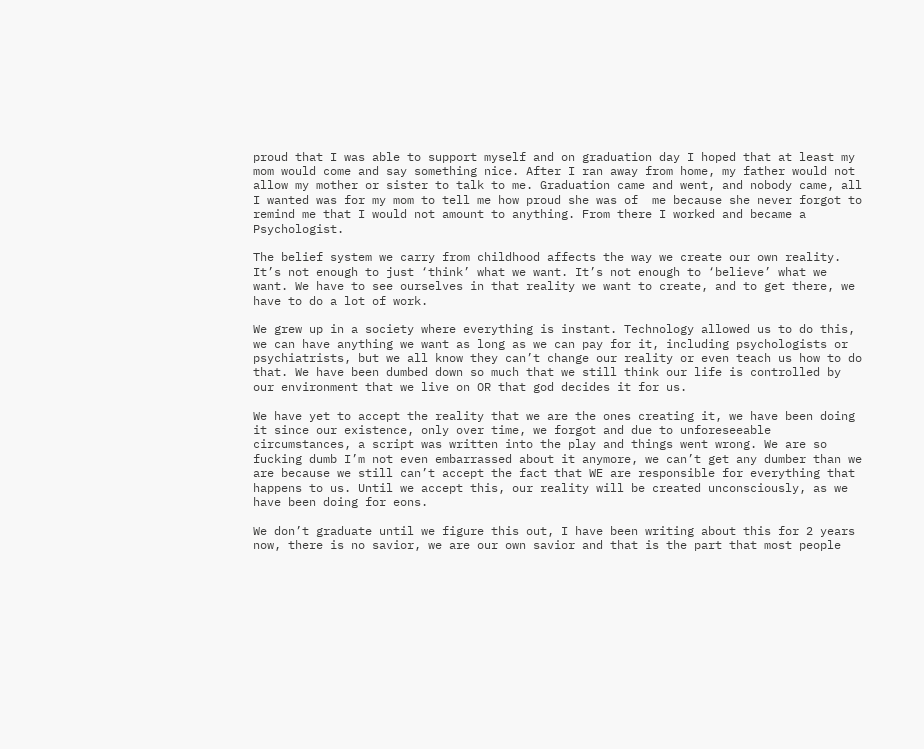proud that I was able to support myself and on graduation day I hoped that at least my mom would come and say something nice. After I ran away from home, my father would not allow my mother or sister to talk to me. Graduation came and went, and nobody came, all I wanted was for my mom to tell me how proud she was of  me because she never forgot to remind me that I would not amount to anything. From there I worked and became a Psychologist.

The belief system we carry from childhood affects the way we create our own reality. It’s not enough to just ‘think’ what we want. It’s not enough to ‘believe’ what we want. We have to see ourselves in that reality we want to create, and to get there, we have to do a lot of work.

We grew up in a society where everything is instant. Technology allowed us to do this, we can have anything we want as long as we can pay for it, including psychologists or psychiatrists, but we all know they can’t change our reality or even teach us how to do that. We have been dumbed down so much that we still think our life is controlled by our environment that we live on OR that god decides it for us.

We have yet to accept the reality that we are the ones creating it, we have been doing it since our existence, only over time, we forgot and due to unforeseeable circumstances, a script was written into the play and things went wrong. We are so fucking dumb I’m not even embarrassed about it anymore, we can’t get any dumber than we are because we still can’t accept the fact that WE are responsible for everything that happens to us. Until we accept this, our reality will be created unconsciously, as we have been doing for eons.

We don’t graduate until we figure this out, I have been writing about this for 2 years now, there is no savior, we are our own savior and that is the part that most people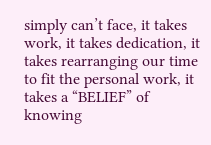simply can’t face, it takes work, it takes dedication, it takes rearranging our time to fit the personal work, it takes a “BELIEF” of knowing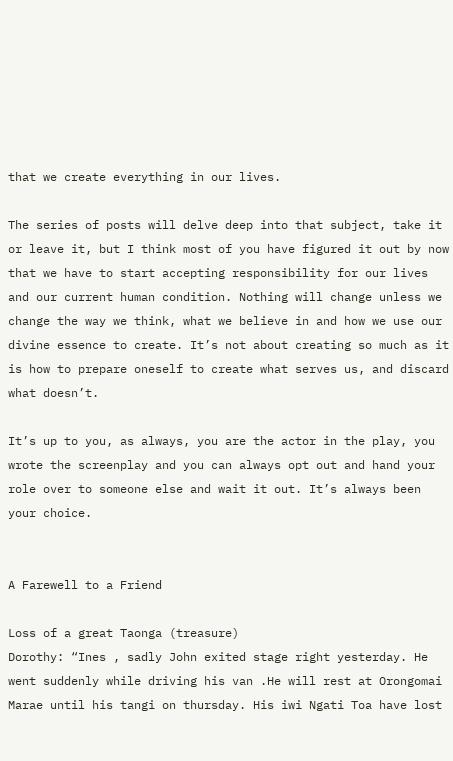that we create everything in our lives.

The series of posts will delve deep into that subject, take it or leave it, but I think most of you have figured it out by now that we have to start accepting responsibility for our lives and our current human condition. Nothing will change unless we change the way we think, what we believe in and how we use our divine essence to create. It’s not about creating so much as it is how to prepare oneself to create what serves us, and discard what doesn’t.

It’s up to you, as always, you are the actor in the play, you wrote the screenplay and you can always opt out and hand your role over to someone else and wait it out. It’s always been your choice.


A Farewell to a Friend

Loss of a great Taonga (treasure)
Dorothy: “Ines , sadly John exited stage right yesterday. He went suddenly while driving his van .He will rest at Orongomai Marae until his tangi on thursday. His iwi Ngati Toa have lost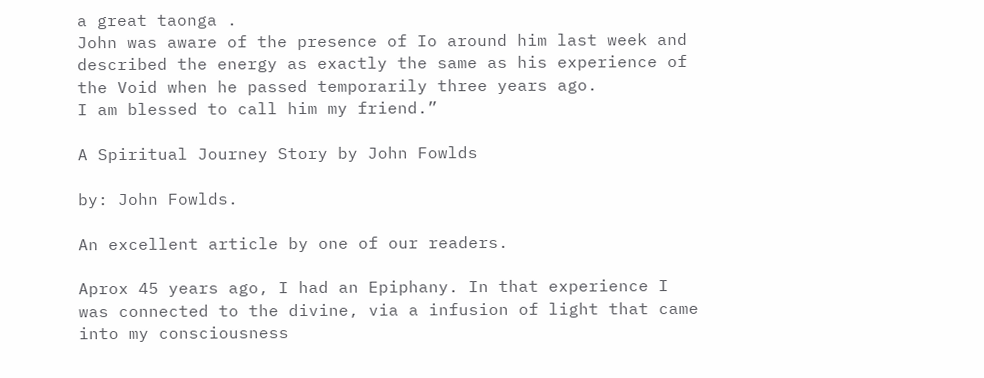a great taonga .
John was aware of the presence of Io around him last week and described the energy as exactly the same as his experience of the Void when he passed temporarily three years ago.
I am blessed to call him my friend.”

A Spiritual Journey Story by John Fowlds

by: John Fowlds.

An excellent article by one of our readers.

Aprox 45 years ago, I had an Epiphany. In that experience I was connected to the divine, via a infusion of light that came into my consciousness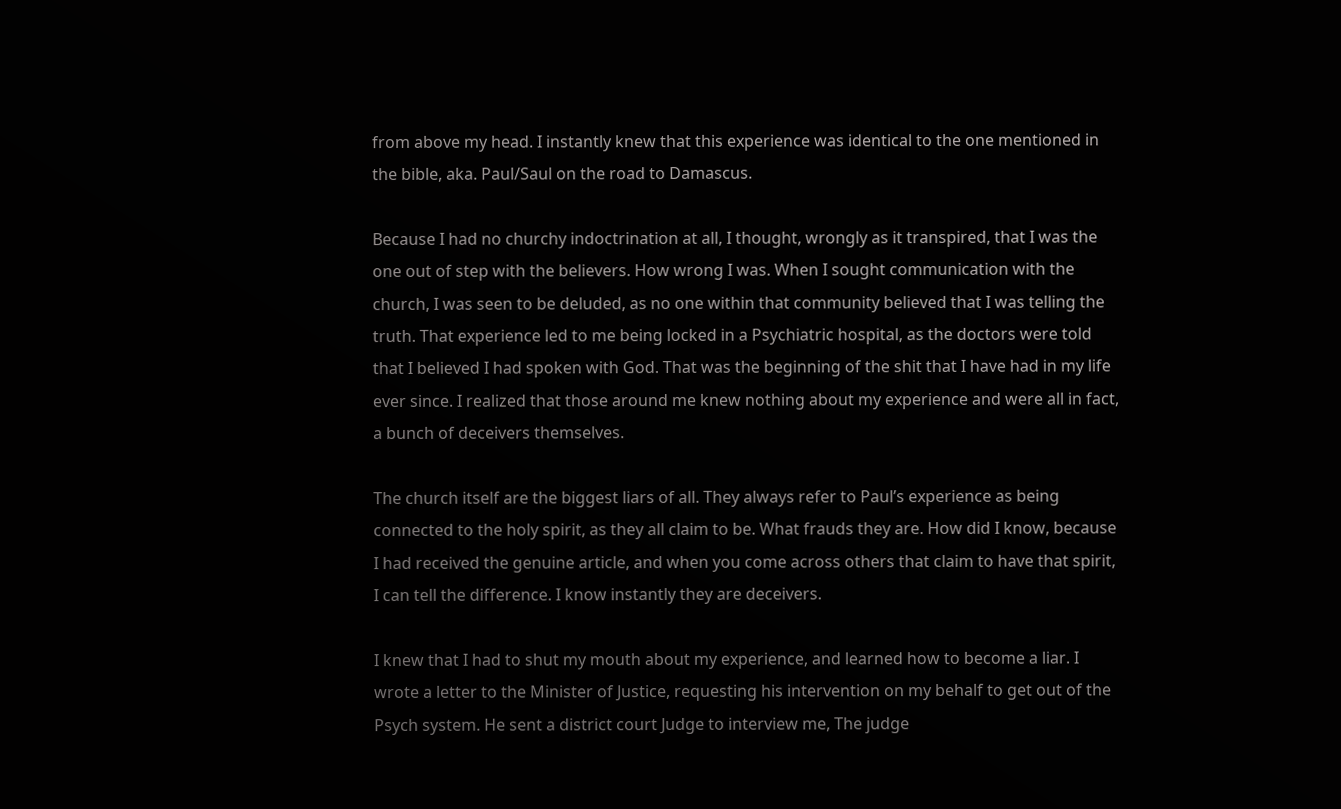from above my head. I instantly knew that this experience was identical to the one mentioned in the bible, aka. Paul/Saul on the road to Damascus.

Because I had no churchy indoctrination at all, I thought, wrongly as it transpired, that I was the one out of step with the believers. How wrong I was. When I sought communication with the church, I was seen to be deluded, as no one within that community believed that I was telling the truth. That experience led to me being locked in a Psychiatric hospital, as the doctors were told that I believed I had spoken with God. That was the beginning of the shit that I have had in my life ever since. I realized that those around me knew nothing about my experience and were all in fact, a bunch of deceivers themselves.

The church itself are the biggest liars of all. They always refer to Paul’s experience as being connected to the holy spirit, as they all claim to be. What frauds they are. How did I know, because I had received the genuine article, and when you come across others that claim to have that spirit, I can tell the difference. I know instantly they are deceivers.

I knew that I had to shut my mouth about my experience, and learned how to become a liar. I wrote a letter to the Minister of Justice, requesting his intervention on my behalf to get out of the Psych system. He sent a district court Judge to interview me, The judge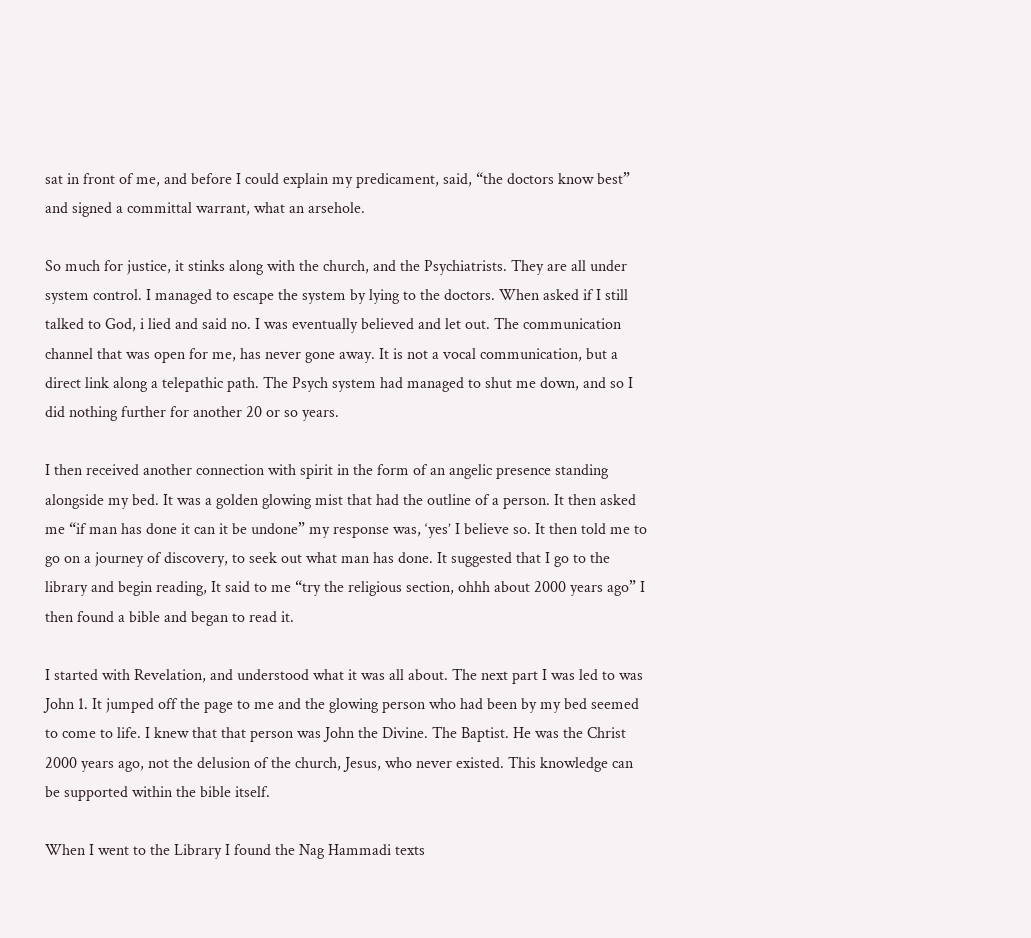sat in front of me, and before I could explain my predicament, said, “the doctors know best” and signed a committal warrant, what an arsehole.

So much for justice, it stinks along with the church, and the Psychiatrists. They are all under system control. I managed to escape the system by lying to the doctors. When asked if I still talked to God, i lied and said no. I was eventually believed and let out. The communication channel that was open for me, has never gone away. It is not a vocal communication, but a direct link along a telepathic path. The Psych system had managed to shut me down, and so I did nothing further for another 20 or so years.

I then received another connection with spirit in the form of an angelic presence standing alongside my bed. It was a golden glowing mist that had the outline of a person. It then asked me “if man has done it can it be undone” my response was, ‘yes’ I believe so. It then told me to go on a journey of discovery, to seek out what man has done. It suggested that I go to the library and begin reading, It said to me “try the religious section, ohhh about 2000 years ago” I then found a bible and began to read it.

I started with Revelation, and understood what it was all about. The next part I was led to was John 1. It jumped off the page to me and the glowing person who had been by my bed seemed to come to life. I knew that that person was John the Divine. The Baptist. He was the Christ 2000 years ago, not the delusion of the church, Jesus, who never existed. This knowledge can be supported within the bible itself.

When I went to the Library I found the Nag Hammadi texts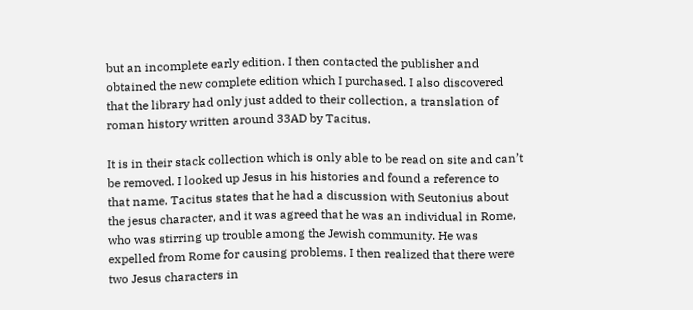but an incomplete early edition. I then contacted the publisher and obtained the new complete edition which I purchased. I also discovered that the library had only just added to their collection, a translation of roman history written around 33AD by Tacitus.

It is in their stack collection which is only able to be read on site and can’t be removed. I looked up Jesus in his histories and found a reference to that name. Tacitus states that he had a discussion with Seutonius about the jesus character, and it was agreed that he was an individual in Rome, who was stirring up trouble among the Jewish community. He was expelled from Rome for causing problems. I then realized that there were two Jesus characters in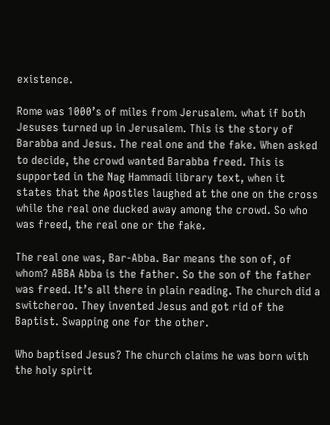existence.

Rome was 1000’s of miles from Jerusalem. what if both Jesuses turned up in Jerusalem. This is the story of Barabba and Jesus. The real one and the fake. When asked to decide, the crowd wanted Barabba freed. This is supported in the Nag Hammadi library text, when it states that the Apostles laughed at the one on the cross while the real one ducked away among the crowd. So who was freed, the real one or the fake.

The real one was, Bar-Abba. Bar means the son of, of whom? ABBA Abba is the father. So the son of the father was freed. It’s all there in plain reading. The church did a switcheroo. They invented Jesus and got rid of the Baptist. Swapping one for the other.

Who baptised Jesus? The church claims he was born with the holy spirit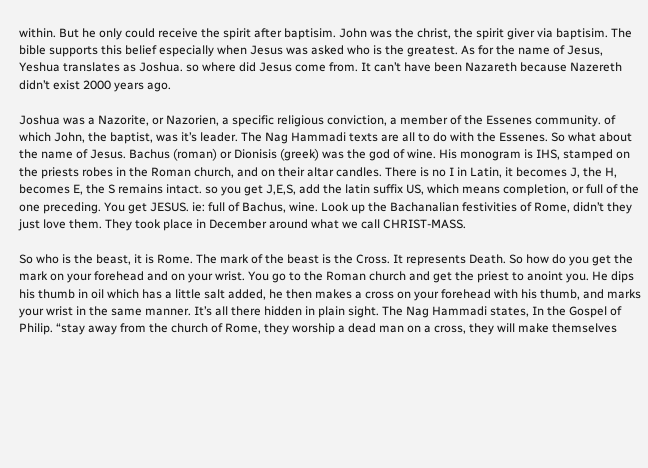within. But he only could receive the spirit after baptisim. John was the christ, the spirit giver via baptisim. The bible supports this belief especially when Jesus was asked who is the greatest. As for the name of Jesus, Yeshua translates as Joshua. so where did Jesus come from. It can’t have been Nazareth because Nazereth didn’t exist 2000 years ago.

Joshua was a Nazorite, or Nazorien, a specific religious conviction, a member of the Essenes community. of which John, the baptist, was it’s leader. The Nag Hammadi texts are all to do with the Essenes. So what about the name of Jesus. Bachus (roman) or Dionisis (greek) was the god of wine. His monogram is IHS, stamped on the priests robes in the Roman church, and on their altar candles. There is no I in Latin, it becomes J, the H, becomes E, the S remains intact. so you get J,E,S, add the latin suffix US, which means completion, or full of the one preceding. You get JESUS. ie: full of Bachus, wine. Look up the Bachanalian festivities of Rome, didn’t they just love them. They took place in December around what we call CHRIST-MASS.

So who is the beast, it is Rome. The mark of the beast is the Cross. It represents Death. So how do you get the mark on your forehead and on your wrist. You go to the Roman church and get the priest to anoint you. He dips his thumb in oil which has a little salt added, he then makes a cross on your forehead with his thumb, and marks your wrist in the same manner. It’s all there hidden in plain sight. The Nag Hammadi states, In the Gospel of Philip. “stay away from the church of Rome, they worship a dead man on a cross, they will make themselves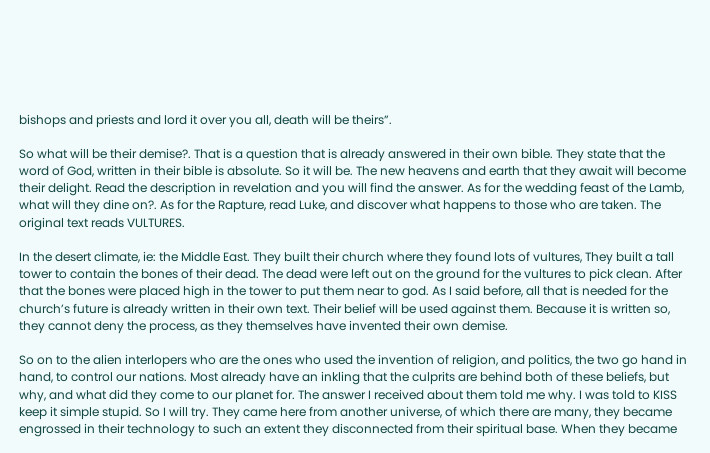bishops and priests and lord it over you all, death will be theirs”.

So what will be their demise?. That is a question that is already answered in their own bible. They state that the word of God, written in their bible is absolute. So it will be. The new heavens and earth that they await will become their delight. Read the description in revelation and you will find the answer. As for the wedding feast of the Lamb, what will they dine on?. As for the Rapture, read Luke, and discover what happens to those who are taken. The original text reads VULTURES.

In the desert climate, ie: the Middle East. They built their church where they found lots of vultures, They built a tall tower to contain the bones of their dead. The dead were left out on the ground for the vultures to pick clean. After that the bones were placed high in the tower to put them near to god. As I said before, all that is needed for the church’s future is already written in their own text. Their belief will be used against them. Because it is written so, they cannot deny the process, as they themselves have invented their own demise.

So on to the alien interlopers who are the ones who used the invention of religion, and politics, the two go hand in hand, to control our nations. Most already have an inkling that the culprits are behind both of these beliefs, but why, and what did they come to our planet for. The answer I received about them told me why. I was told to KISS keep it simple stupid. So I will try. They came here from another universe, of which there are many, they became engrossed in their technology to such an extent they disconnected from their spiritual base. When they became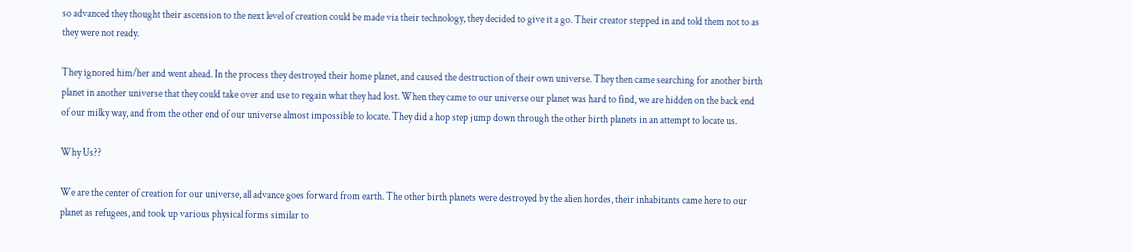so advanced they thought their ascension to the next level of creation could be made via their technology, they decided to give it a go. Their creator stepped in and told them not to as they were not ready.

They ignored him/her and went ahead. In the process they destroyed their home planet, and caused the destruction of their own universe. They then came searching for another birth planet in another universe that they could take over and use to regain what they had lost. When they came to our universe our planet was hard to find, we are hidden on the back end of our milky way, and from the other end of our universe almost impossible to locate. They did a hop step jump down through the other birth planets in an attempt to locate us.

Why Us??

We are the center of creation for our universe, all advance goes forward from earth. The other birth planets were destroyed by the alien hordes, their inhabitants came here to our planet as refugees, and took up various physical forms similar to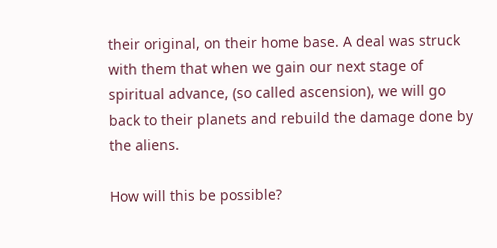their original, on their home base. A deal was struck with them that when we gain our next stage of spiritual advance, (so called ascension), we will go back to their planets and rebuild the damage done by the aliens.

How will this be possible?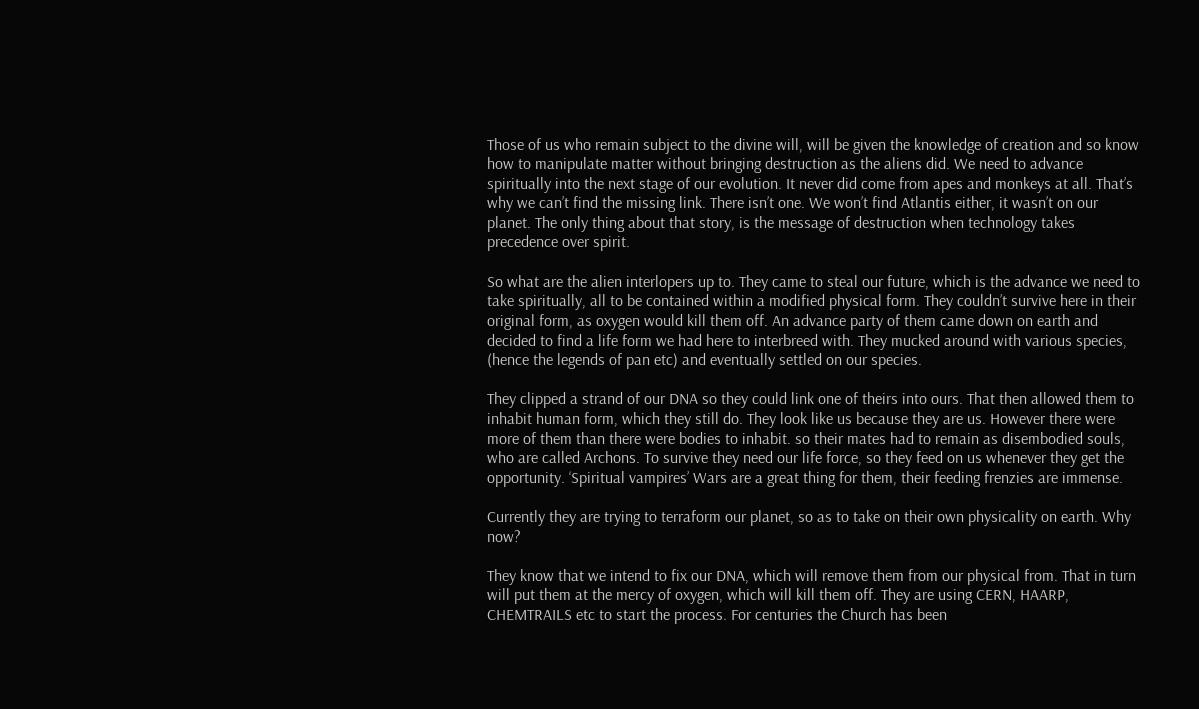Those of us who remain subject to the divine will, will be given the knowledge of creation and so know how to manipulate matter without bringing destruction as the aliens did. We need to advance spiritually into the next stage of our evolution. It never did come from apes and monkeys at all. That’s why we can’t find the missing link. There isn’t one. We won’t find Atlantis either, it wasn’t on our planet. The only thing about that story, is the message of destruction when technology takes precedence over spirit.

So what are the alien interlopers up to. They came to steal our future, which is the advance we need to take spiritually, all to be contained within a modified physical form. They couldn’t survive here in their original form, as oxygen would kill them off. An advance party of them came down on earth and decided to find a life form we had here to interbreed with. They mucked around with various species, (hence the legends of pan etc) and eventually settled on our species.

They clipped a strand of our DNA so they could link one of theirs into ours. That then allowed them to inhabit human form, which they still do. They look like us because they are us. However there were more of them than there were bodies to inhabit. so their mates had to remain as disembodied souls, who are called Archons. To survive they need our life force, so they feed on us whenever they get the opportunity. ‘Spiritual vampires’ Wars are a great thing for them, their feeding frenzies are immense.

Currently they are trying to terraform our planet, so as to take on their own physicality on earth. Why now?

They know that we intend to fix our DNA, which will remove them from our physical from. That in turn will put them at the mercy of oxygen, which will kill them off. They are using CERN, HAARP, CHEMTRAILS etc to start the process. For centuries the Church has been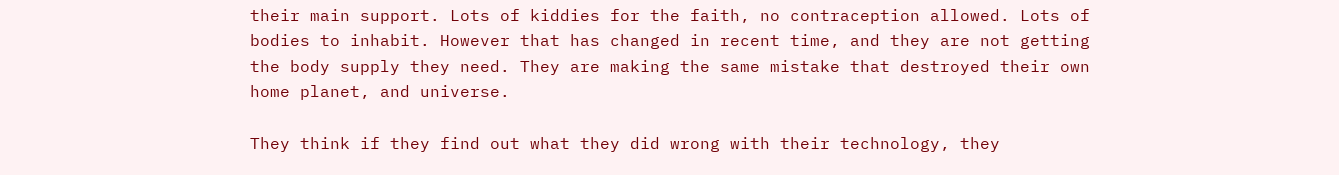their main support. Lots of kiddies for the faith, no contraception allowed. Lots of bodies to inhabit. However that has changed in recent time, and they are not getting the body supply they need. They are making the same mistake that destroyed their own home planet, and universe.

They think if they find out what they did wrong with their technology, they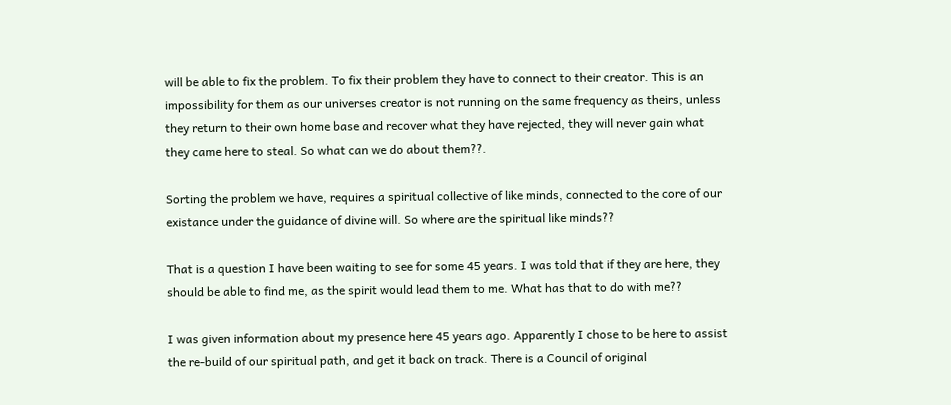will be able to fix the problem. To fix their problem they have to connect to their creator. This is an impossibility for them as our universes creator is not running on the same frequency as theirs, unless they return to their own home base and recover what they have rejected, they will never gain what they came here to steal. So what can we do about them??.

Sorting the problem we have, requires a spiritual collective of like minds, connected to the core of our existance under the guidance of divine will. So where are the spiritual like minds??

That is a question I have been waiting to see for some 45 years. I was told that if they are here, they should be able to find me, as the spirit would lead them to me. What has that to do with me??

I was given information about my presence here 45 years ago. Apparently I chose to be here to assist the re-build of our spiritual path, and get it back on track. There is a Council of original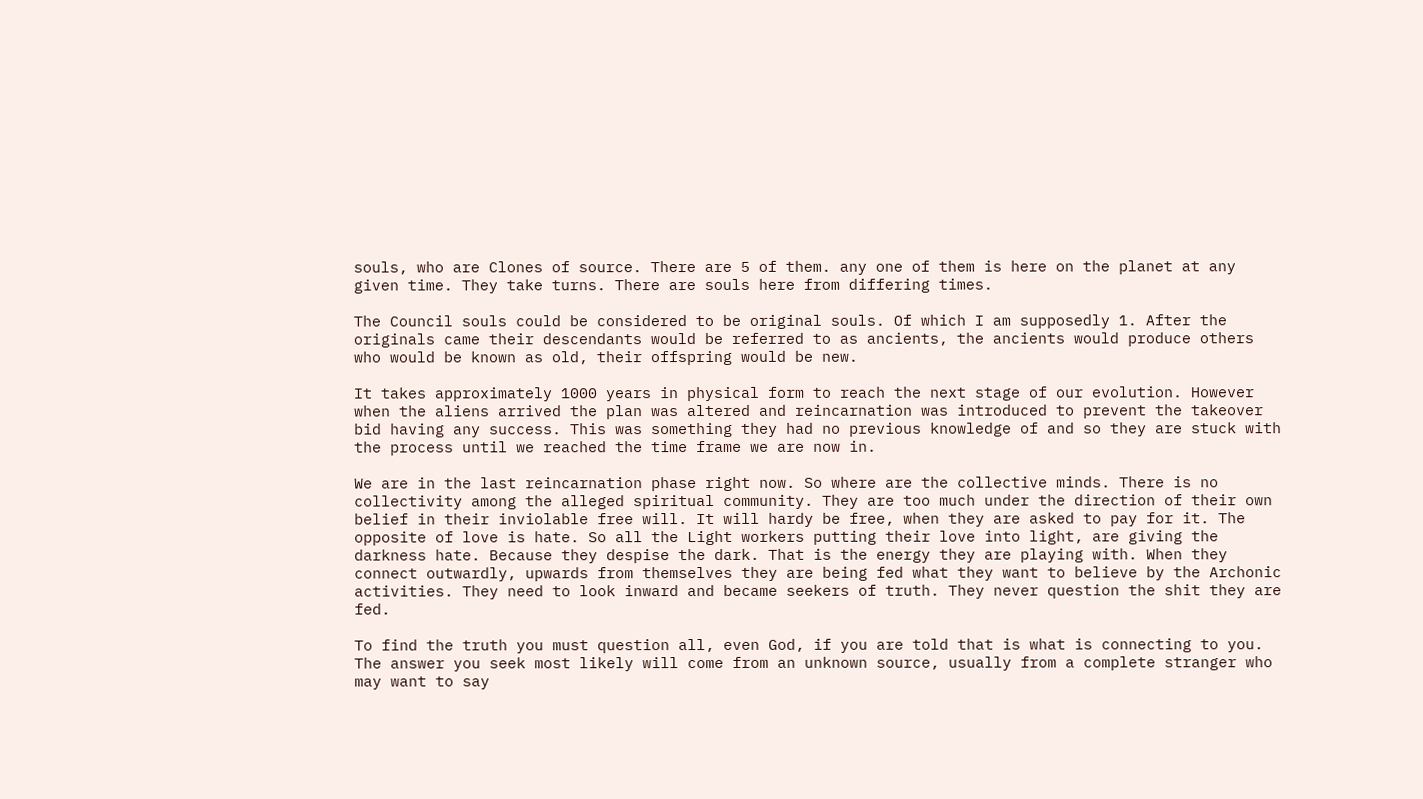souls, who are Clones of source. There are 5 of them. any one of them is here on the planet at any given time. They take turns. There are souls here from differing times.

The Council souls could be considered to be original souls. Of which I am supposedly 1. After the originals came their descendants would be referred to as ancients, the ancients would produce others who would be known as old, their offspring would be new.

It takes approximately 1000 years in physical form to reach the next stage of our evolution. However when the aliens arrived the plan was altered and reincarnation was introduced to prevent the takeover bid having any success. This was something they had no previous knowledge of and so they are stuck with the process until we reached the time frame we are now in.

We are in the last reincarnation phase right now. So where are the collective minds. There is no collectivity among the alleged spiritual community. They are too much under the direction of their own belief in their inviolable free will. It will hardy be free, when they are asked to pay for it. The opposite of love is hate. So all the Light workers putting their love into light, are giving the darkness hate. Because they despise the dark. That is the energy they are playing with. When they connect outwardly, upwards from themselves they are being fed what they want to believe by the Archonic activities. They need to look inward and became seekers of truth. They never question the shit they are fed.

To find the truth you must question all, even God, if you are told that is what is connecting to you. The answer you seek most likely will come from an unknown source, usually from a complete stranger who may want to say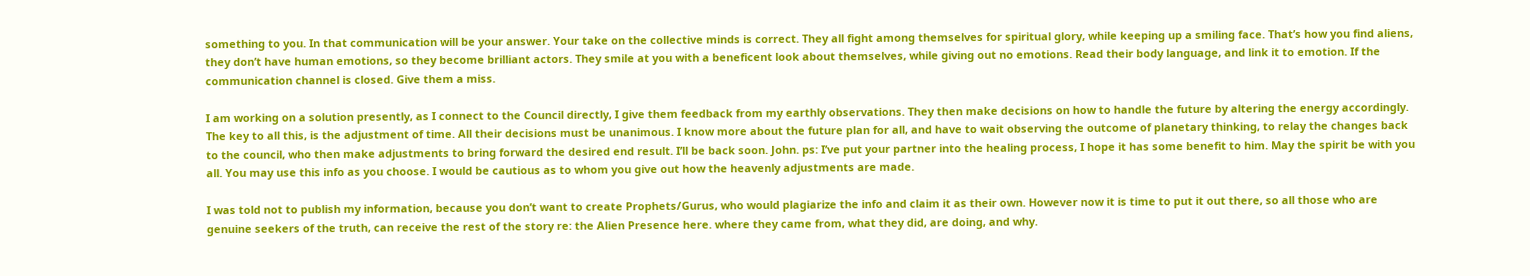something to you. In that communication will be your answer. Your take on the collective minds is correct. They all fight among themselves for spiritual glory, while keeping up a smiling face. That’s how you find aliens, they don’t have human emotions, so they become brilliant actors. They smile at you with a beneficent look about themselves, while giving out no emotions. Read their body language, and link it to emotion. If the communication channel is closed. Give them a miss.

I am working on a solution presently, as I connect to the Council directly, I give them feedback from my earthly observations. They then make decisions on how to handle the future by altering the energy accordingly. The key to all this, is the adjustment of time. All their decisions must be unanimous. I know more about the future plan for all, and have to wait observing the outcome of planetary thinking, to relay the changes back to the council, who then make adjustments to bring forward the desired end result. I’ll be back soon. John. ps: I’ve put your partner into the healing process, I hope it has some benefit to him. May the spirit be with you all. You may use this info as you choose. I would be cautious as to whom you give out how the heavenly adjustments are made.

I was told not to publish my information, because you don’t want to create Prophets/Gurus, who would plagiarize the info and claim it as their own. However now it is time to put it out there, so all those who are genuine seekers of the truth, can receive the rest of the story re: the Alien Presence here. where they came from, what they did, are doing, and why.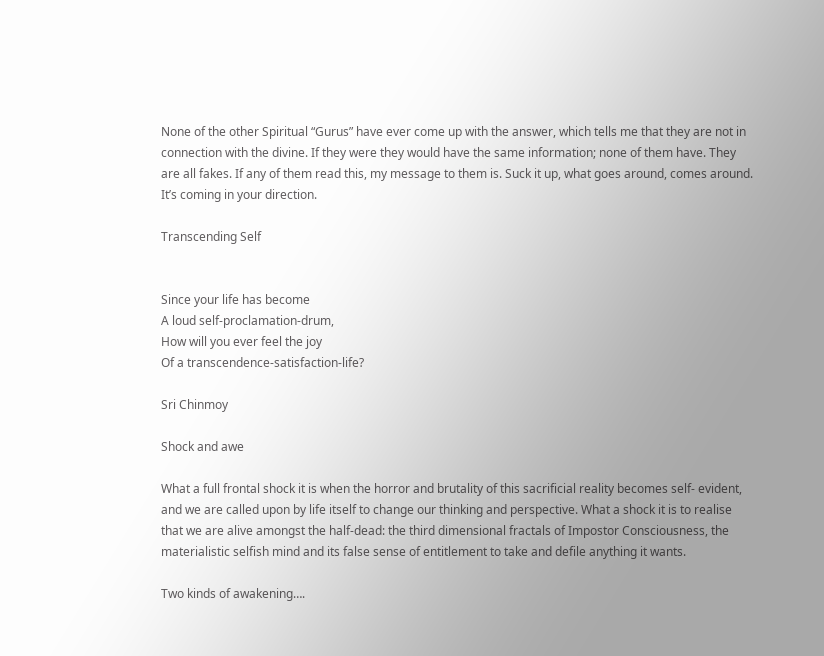None of the other Spiritual “Gurus” have ever come up with the answer, which tells me that they are not in connection with the divine. If they were they would have the same information; none of them have. They are all fakes. If any of them read this, my message to them is. Suck it up, what goes around, comes around. It’s coming in your direction.

Transcending Self


Since your life has become
A loud self-proclamation-drum,
How will you ever feel the joy
Of a transcendence-satisfaction-life?

Sri Chinmoy

Shock and awe

What a full frontal shock it is when the horror and brutality of this sacrificial reality becomes self- evident, and we are called upon by life itself to change our thinking and perspective. What a shock it is to realise that we are alive amongst the half-dead: the third dimensional fractals of Impostor Consciousness, the materialistic selfish mind and its false sense of entitlement to take and defile anything it wants.

Two kinds of awakening….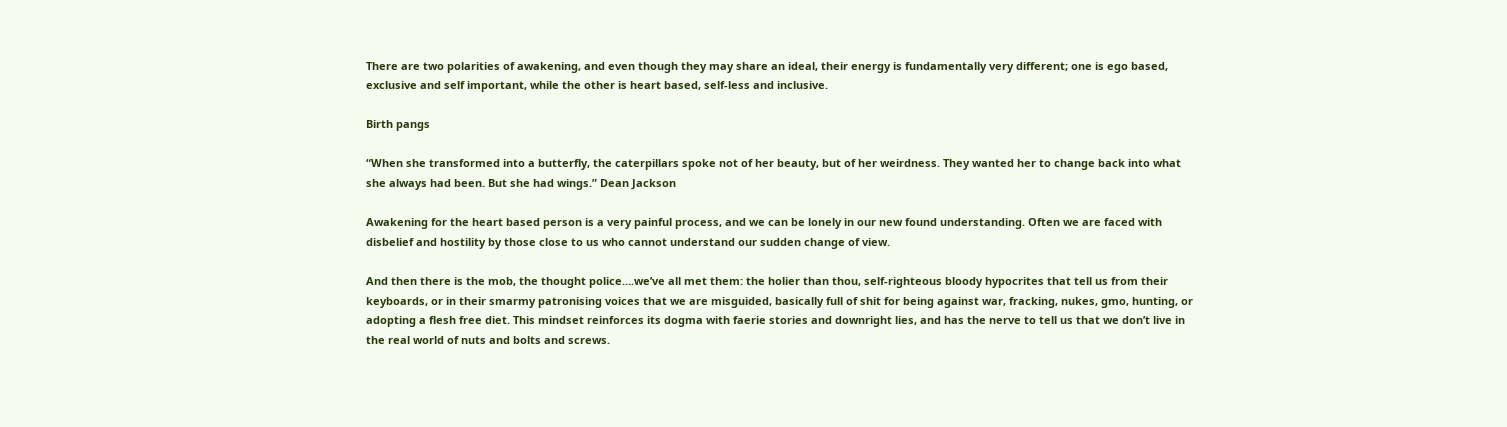There are two polarities of awakening, and even though they may share an ideal, their energy is fundamentally very different; one is ego based, exclusive and self important, while the other is heart based, self-less and inclusive.

Birth pangs

“When she transformed into a butterfly, the caterpillars spoke not of her beauty, but of her weirdness. They wanted her to change back into what she always had been. But she had wings.” Dean Jackson

Awakening for the heart based person is a very painful process, and we can be lonely in our new found understanding. Often we are faced with disbelief and hostility by those close to us who cannot understand our sudden change of view.

And then there is the mob, the thought police….we’ve all met them: the holier than thou, self-righteous bloody hypocrites that tell us from their keyboards, or in their smarmy patronising voices that we are misguided, basically full of shit for being against war, fracking, nukes, gmo, hunting, or adopting a flesh free diet. This mindset reinforces its dogma with faerie stories and downright lies, and has the nerve to tell us that we don’t live in the real world of nuts and bolts and screws.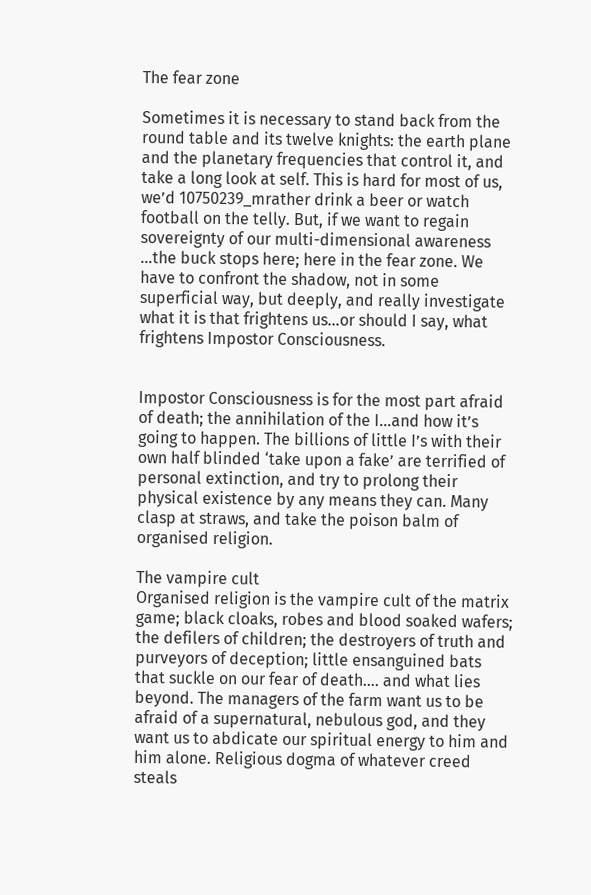The fear zone

Sometimes it is necessary to stand back from the round table and its twelve knights: the earth plane and the planetary frequencies that control it, and take a long look at self. This is hard for most of us, we’d 10750239_mrather drink a beer or watch football on the telly. But, if we want to regain sovereignty of our multi-dimensional awareness …the buck stops here; here in the fear zone. We have to confront the shadow, not in some superficial way, but deeply, and really investigate what it is that frightens us…or should I say, what frightens Impostor Consciousness.


Impostor Consciousness is for the most part afraid of death; the annihilation of the I…and how it’s going to happen. The billions of little I’s with their own half blinded ‘take upon a fake’ are terrified of personal extinction, and try to prolong their physical existence by any means they can. Many clasp at straws, and take the poison balm of organised religion.

The vampire cult
Organised religion is the vampire cult of the matrix game; black cloaks, robes and blood soaked wafers; the defilers of children; the destroyers of truth and purveyors of deception; little ensanguined bats that suckle on our fear of death…. and what lies beyond. The managers of the farm want us to be afraid of a supernatural, nebulous god, and they want us to abdicate our spiritual energy to him and him alone. Religious dogma of whatever creed steals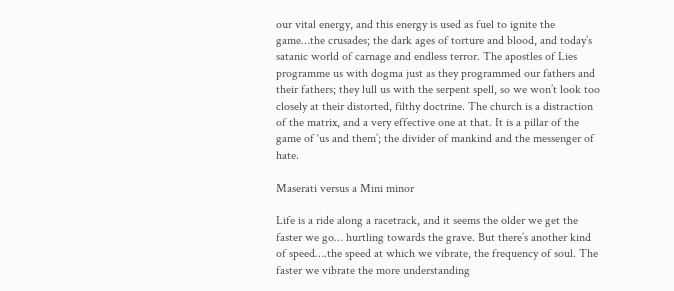our vital energy, and this energy is used as fuel to ignite the game…the crusades; the dark ages of torture and blood, and today’s satanic world of carnage and endless terror. The apostles of Lies programme us with dogma just as they programmed our fathers and their fathers; they lull us with the serpent spell, so we won’t look too closely at their distorted, filthy doctrine. The church is a distraction of the matrix, and a very effective one at that. It is a pillar of the game of ‘us and them’; the divider of mankind and the messenger of hate.

Maserati versus a Mini minor

Life is a ride along a racetrack, and it seems the older we get the faster we go… hurtling towards the grave. But there’s another kind of speed….the speed at which we vibrate, the frequency of soul. The faster we vibrate the more understanding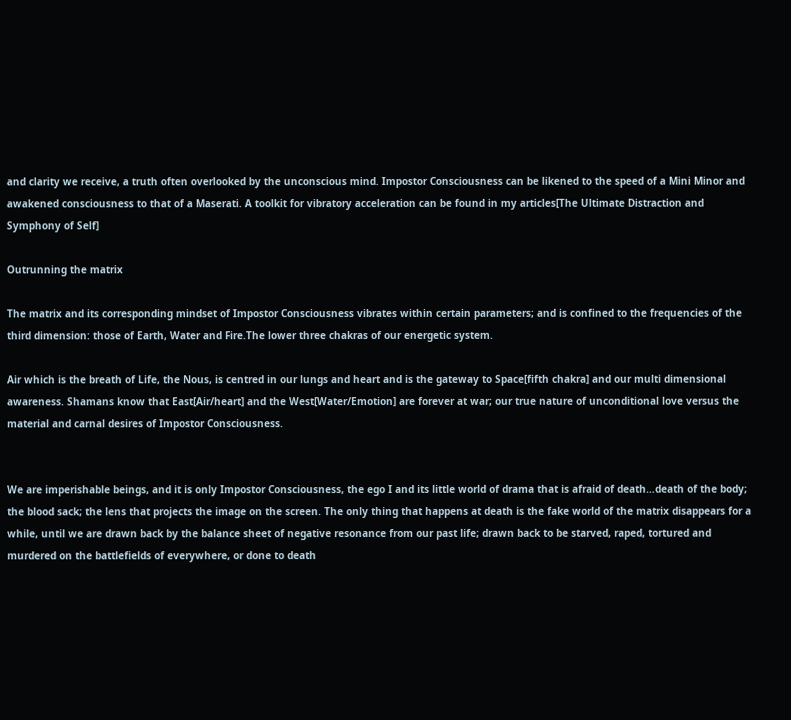and clarity we receive, a truth often overlooked by the unconscious mind. Impostor Consciousness can be likened to the speed of a Mini Minor and awakened consciousness to that of a Maserati. A toolkit for vibratory acceleration can be found in my articles[The Ultimate Distraction and Symphony of Self]

Outrunning the matrix

The matrix and its corresponding mindset of Impostor Consciousness vibrates within certain parameters; and is confined to the frequencies of the third dimension: those of Earth, Water and Fire.The lower three chakras of our energetic system.

Air which is the breath of Life, the Nous, is centred in our lungs and heart and is the gateway to Space[fifth chakra] and our multi dimensional awareness. Shamans know that East[Air/heart] and the West[Water/Emotion] are forever at war; our true nature of unconditional love versus the material and carnal desires of Impostor Consciousness.


We are imperishable beings, and it is only Impostor Consciousness, the ego I and its little world of drama that is afraid of death…death of the body; the blood sack; the lens that projects the image on the screen. The only thing that happens at death is the fake world of the matrix disappears for a while, until we are drawn back by the balance sheet of negative resonance from our past life; drawn back to be starved, raped, tortured and murdered on the battlefields of everywhere, or done to death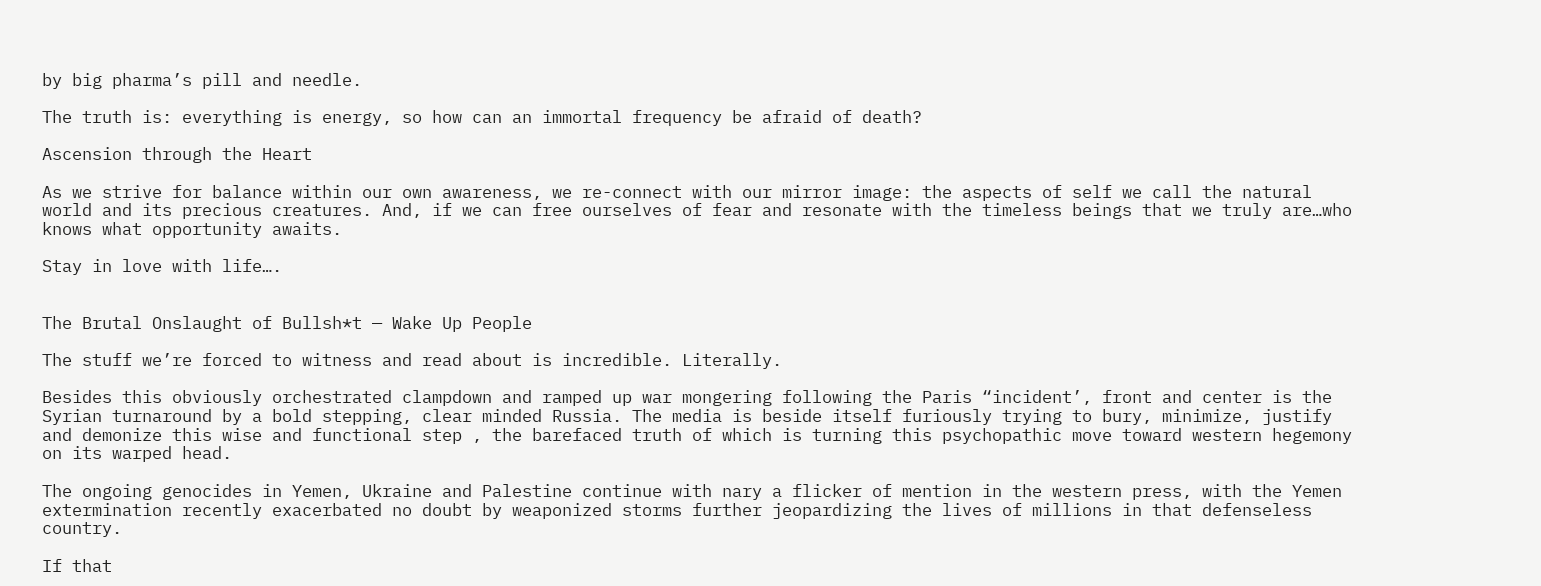by big pharma’s pill and needle.

The truth is: everything is energy, so how can an immortal frequency be afraid of death?

Ascension through the Heart

As we strive for balance within our own awareness, we re-connect with our mirror image: the aspects of self we call the natural world and its precious creatures. And, if we can free ourselves of fear and resonate with the timeless beings that we truly are…who knows what opportunity awaits.

Stay in love with life….


The Brutal Onslaught of Bullsh*t — Wake Up People

The stuff we’re forced to witness and read about is incredible. Literally.

Besides this obviously orchestrated clampdown and ramped up war mongering following the Paris “incident’, front and center is the Syrian turnaround by a bold stepping, clear minded Russia. The media is beside itself furiously trying to bury, minimize, justify and demonize this wise and functional step , the barefaced truth of which is turning this psychopathic move toward western hegemony on its warped head.

The ongoing genocides in Yemen, Ukraine and Palestine continue with nary a flicker of mention in the western press, with the Yemen extermination recently exacerbated no doubt by weaponized storms further jeopardizing the lives of millions in that defenseless country.

If that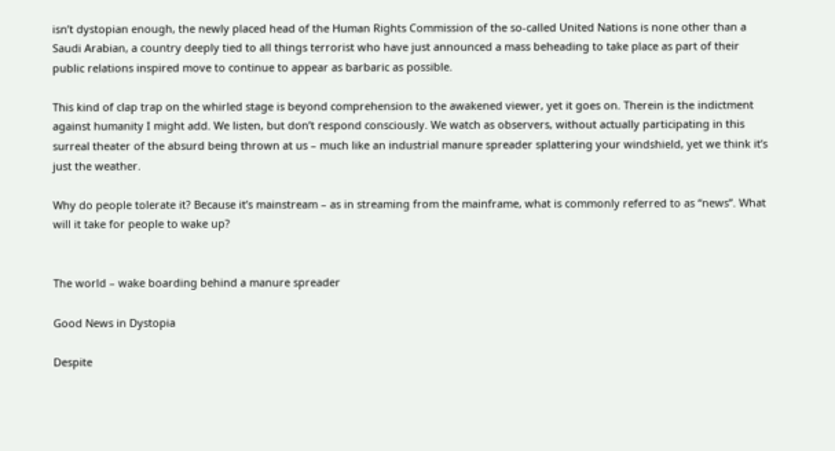isn’t dystopian enough, the newly placed head of the Human Rights Commission of the so-called United Nations is none other than a Saudi Arabian, a country deeply tied to all things terrorist who have just announced a mass beheading to take place as part of their public relations inspired move to continue to appear as barbaric as possible.

This kind of clap trap on the whirled stage is beyond comprehension to the awakened viewer, yet it goes on. Therein is the indictment against humanity I might add. We listen, but don’t respond consciously. We watch as observers, without actually participating in this surreal theater of the absurd being thrown at us – much like an industrial manure spreader splattering your windshield, yet we think it’s just the weather.

Why do people tolerate it? Because it’s mainstream – as in streaming from the mainframe, what is commonly referred to as “news”. What will it take for people to wake up?


The world – wake boarding behind a manure spreader

Good News in Dystopia

Despite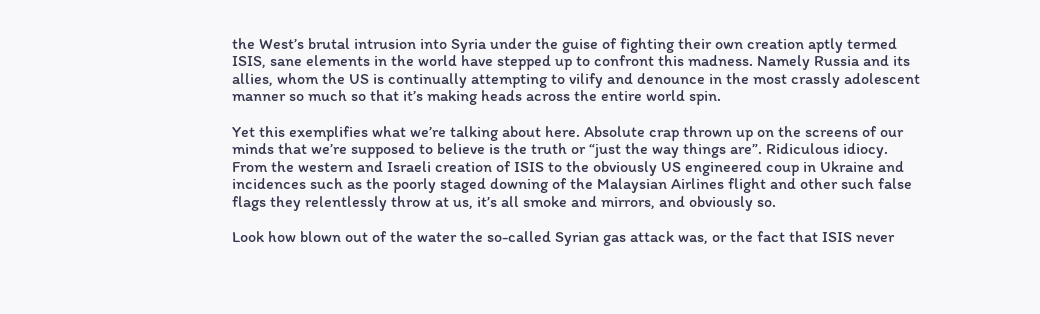the West’s brutal intrusion into Syria under the guise of fighting their own creation aptly termed ISIS, sane elements in the world have stepped up to confront this madness. Namely Russia and its allies, whom the US is continually attempting to vilify and denounce in the most crassly adolescent manner so much so that it’s making heads across the entire world spin.

Yet this exemplifies what we’re talking about here. Absolute crap thrown up on the screens of our minds that we’re supposed to believe is the truth or “just the way things are”. Ridiculous idiocy. From the western and Israeli creation of ISIS to the obviously US engineered coup in Ukraine and incidences such as the poorly staged downing of the Malaysian Airlines flight and other such false flags they relentlessly throw at us, it’s all smoke and mirrors, and obviously so.

Look how blown out of the water the so-called Syrian gas attack was, or the fact that ISIS never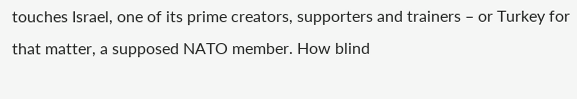touches Israel, one of its prime creators, supporters and trainers – or Turkey for that matter, a supposed NATO member. How blind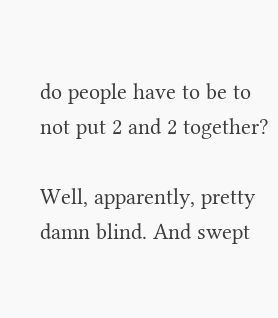do people have to be to not put 2 and 2 together?

Well, apparently, pretty damn blind. And swept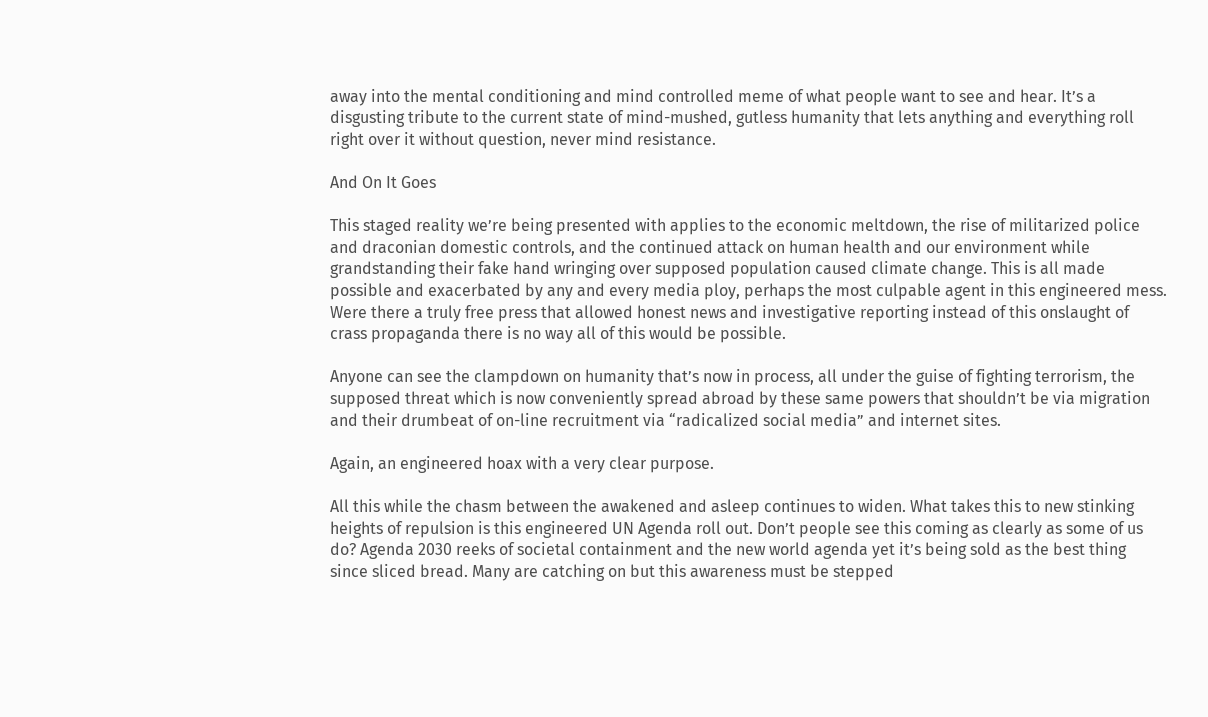away into the mental conditioning and mind controlled meme of what people want to see and hear. It’s a disgusting tribute to the current state of mind-mushed, gutless humanity that lets anything and everything roll right over it without question, never mind resistance.

And On It Goes

This staged reality we’re being presented with applies to the economic meltdown, the rise of militarized police and draconian domestic controls, and the continued attack on human health and our environment while grandstanding their fake hand wringing over supposed population caused climate change. This is all made possible and exacerbated by any and every media ploy, perhaps the most culpable agent in this engineered mess. Were there a truly free press that allowed honest news and investigative reporting instead of this onslaught of crass propaganda there is no way all of this would be possible.

Anyone can see the clampdown on humanity that’s now in process, all under the guise of fighting terrorism, the supposed threat which is now conveniently spread abroad by these same powers that shouldn’t be via migration and their drumbeat of on-line recruitment via “radicalized social media” and internet sites.

Again, an engineered hoax with a very clear purpose.

All this while the chasm between the awakened and asleep continues to widen. What takes this to new stinking heights of repulsion is this engineered UN Agenda roll out. Don’t people see this coming as clearly as some of us do? Agenda 2030 reeks of societal containment and the new world agenda yet it’s being sold as the best thing since sliced bread. Many are catching on but this awareness must be stepped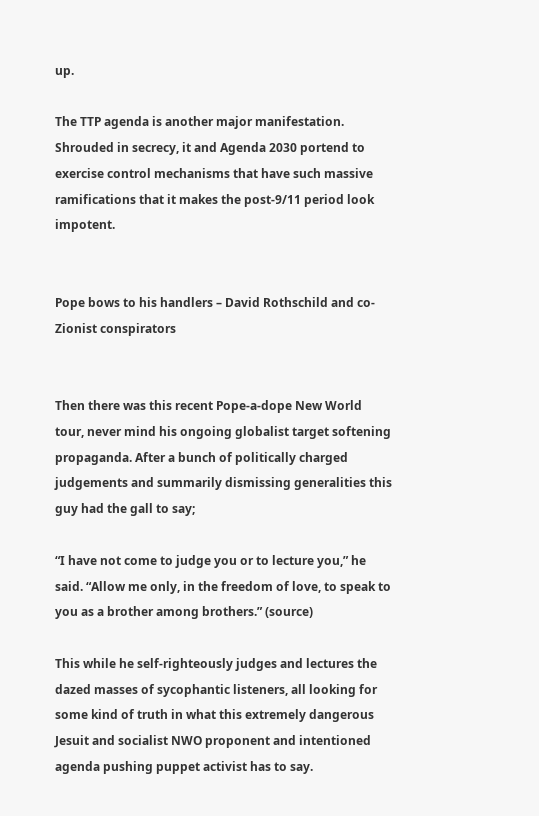up.

The TTP agenda is another major manifestation. Shrouded in secrecy, it and Agenda 2030 portend to exercise control mechanisms that have such massive ramifications that it makes the post-9/11 period look impotent.


Pope bows to his handlers – David Rothschild and co-Zionist conspirators


Then there was this recent Pope-a-dope New World tour, never mind his ongoing globalist target softening propaganda. After a bunch of politically charged judgements and summarily dismissing generalities this guy had the gall to say;

“I have not come to judge you or to lecture you,” he said. “Allow me only, in the freedom of love, to speak to you as a brother among brothers.” (source)

This while he self-righteously judges and lectures the dazed masses of sycophantic listeners, all looking for some kind of truth in what this extremely dangerous Jesuit and socialist NWO proponent and intentioned agenda pushing puppet activist has to say.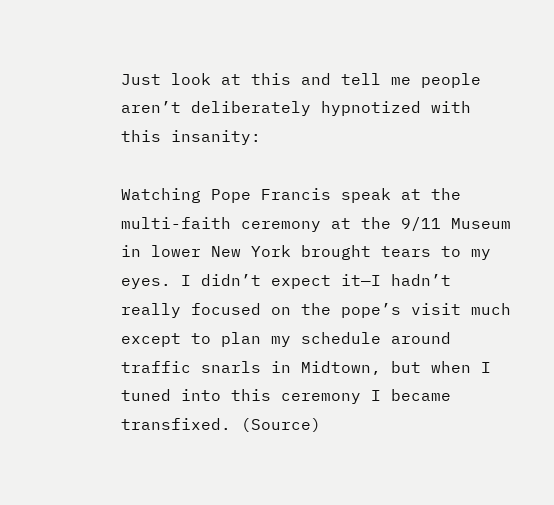Just look at this and tell me people aren’t deliberately hypnotized with this insanity:

Watching Pope Francis speak at the multi-faith ceremony at the 9/11 Museum in lower New York brought tears to my eyes. I didn’t expect it—I hadn’t really focused on the pope’s visit much except to plan my schedule around traffic snarls in Midtown, but when I tuned into this ceremony I became transfixed. (Source)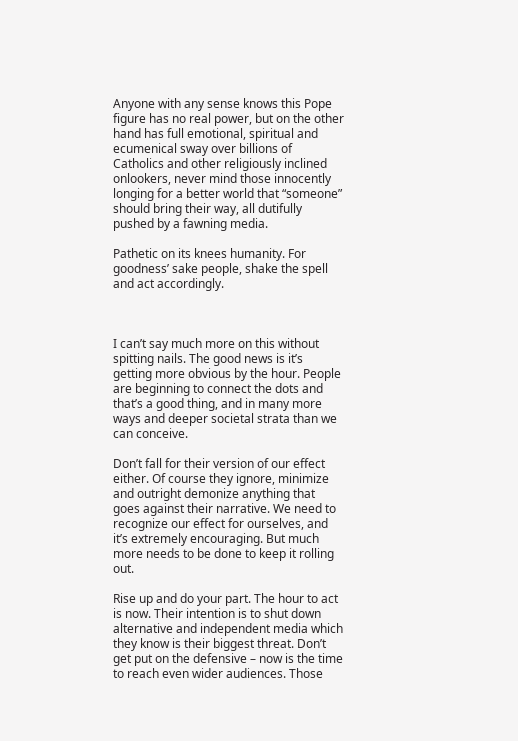Anyone with any sense knows this Pope figure has no real power, but on the other hand has full emotional, spiritual and ecumenical sway over billions of Catholics and other religiously inclined onlookers, never mind those innocently longing for a better world that “someone” should bring their way, all dutifully pushed by a fawning media.

Pathetic on its knees humanity. For goodness’ sake people, shake the spell and act accordingly.



I can’t say much more on this without spitting nails. The good news is it’s getting more obvious by the hour. People are beginning to connect the dots and that’s a good thing, and in many more ways and deeper societal strata than we can conceive.

Don’t fall for their version of our effect either. Of course they ignore, minimize and outright demonize anything that goes against their narrative. We need to recognize our effect for ourselves, and it’s extremely encouraging. But much more needs to be done to keep it rolling out.

Rise up and do your part. The hour to act is now. Their intention is to shut down alternative and independent media which they know is their biggest threat. Don’t get put on the defensive – now is the time to reach even wider audiences. Those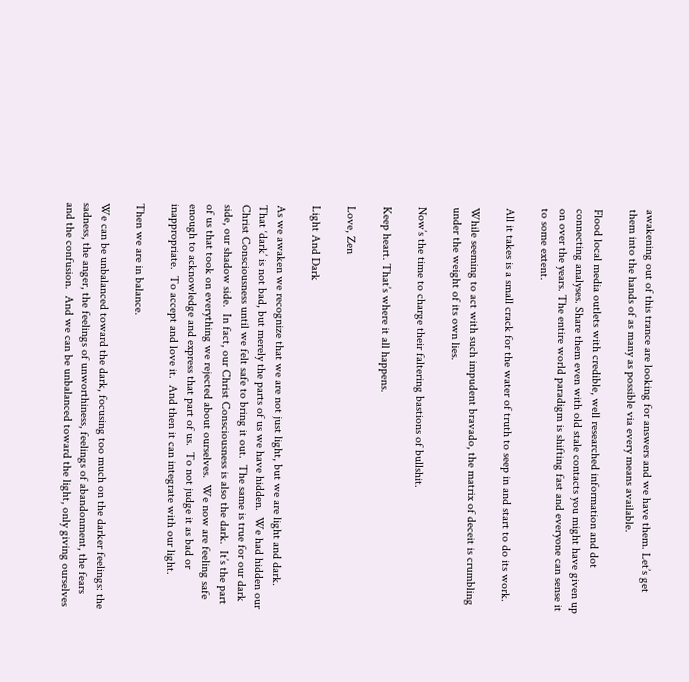awakening out of this trance are looking for answers and we have them. Let’s get them into the hands of as many as possible via every means available.

Flood local media outlets with credible, well researched information and dot connecting analyses. Share them even with old stale contacts you might have given up on over the years. The entire world paradigm is shifting fast and everyone can sense it to some extent.

All it takes is a small crack for the water of truth to seep in and start to do its work.

While seeming to act with such impudent bravado, the matrix of deceit is crumbling under the weight of its own lies.

Now’s the time to charge their faltering bastions of bullshit.

Keep heart. That’s where it all happens.

Love, Zen

Light And Dark

As we awaken we recognize that we are not just light, but we are light and dark.  That ‘dark’ is not bad, but merely the parts of us we have hidden.  We had hidden our Christ Consciousness until we felt safe to bring it out.  The same is true for our dark side, our shadow side.  In fact, our Christ Consciousness is also the dark.  It’s the part of us that took on everything we rejected about ourselves.  We now are feeling safe enough to acknowledge and express that part of us.  To not judge it as bad or inappropriate.  To accept and love it.  And then it can integrate with our light.

Then we are in balance.

We can be unbalanced toward the dark, focusing too much on the darker feelings: the sadness, the anger, the feelings of unworthiness, feelings of abandonment, the fears and the confusion.  And we can be unbalanced toward the light, only giving ourselves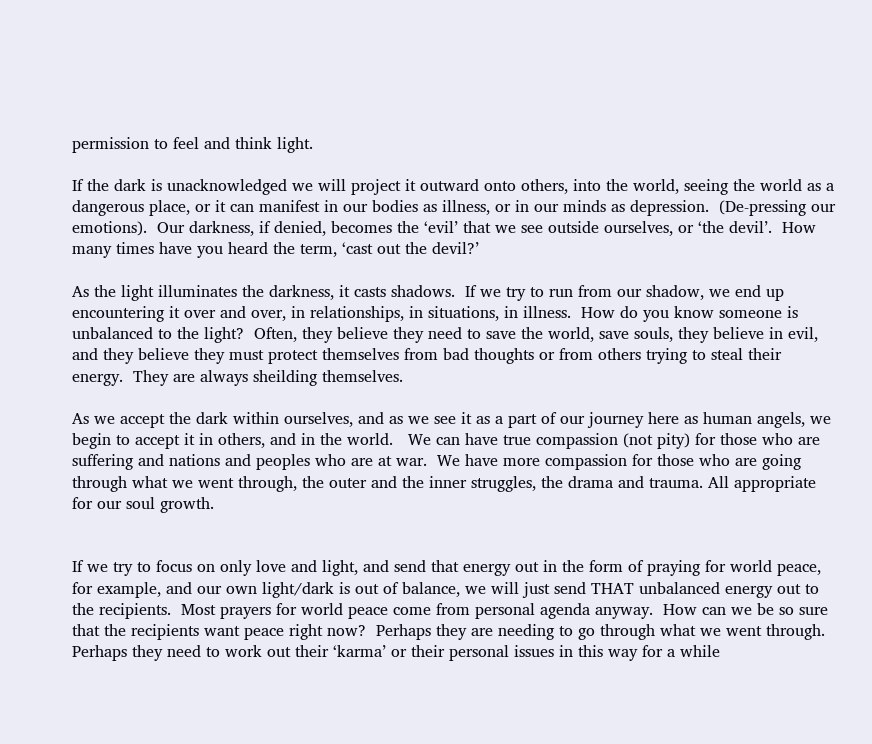permission to feel and think light.

If the dark is unacknowledged we will project it outward onto others, into the world, seeing the world as a dangerous place, or it can manifest in our bodies as illness, or in our minds as depression.  (De-pressing our emotions).  Our darkness, if denied, becomes the ‘evil’ that we see outside ourselves, or ‘the devil’.  How many times have you heard the term, ‘cast out the devil?’

As the light illuminates the darkness, it casts shadows.  If we try to run from our shadow, we end up encountering it over and over, in relationships, in situations, in illness.  How do you know someone is unbalanced to the light?  Often, they believe they need to save the world, save souls, they believe in evil, and they believe they must protect themselves from bad thoughts or from others trying to steal their energy.  They are always sheilding themselves.

As we accept the dark within ourselves, and as we see it as a part of our journey here as human angels, we begin to accept it in others, and in the world.   We can have true compassion (not pity) for those who are suffering and nations and peoples who are at war.  We have more compassion for those who are going through what we went through, the outer and the inner struggles, the drama and trauma. All appropriate for our soul growth.


If we try to focus on only love and light, and send that energy out in the form of praying for world peace, for example, and our own light/dark is out of balance, we will just send THAT unbalanced energy out to the recipients.  Most prayers for world peace come from personal agenda anyway.  How can we be so sure that the recipients want peace right now?  Perhaps they are needing to go through what we went through.  Perhaps they need to work out their ‘karma’ or their personal issues in this way for a while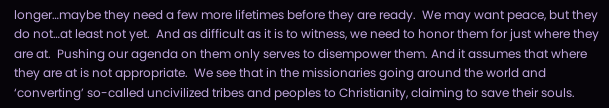longer…maybe they need a few more lifetimes before they are ready.  We may want peace, but they do not…at least not yet.  And as difficult as it is to witness, we need to honor them for just where they are at.  Pushing our agenda on them only serves to disempower them. And it assumes that where they are at is not appropriate.  We see that in the missionaries going around the world and ‘converting’ so-called uncivilized tribes and peoples to Christianity, claiming to save their souls.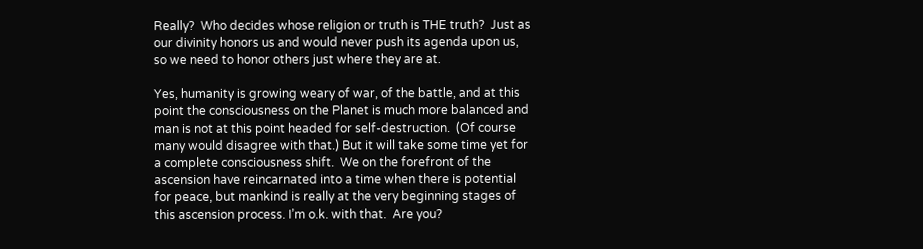Really?  Who decides whose religion or truth is THE truth?  Just as our divinity honors us and would never push its agenda upon us, so we need to honor others just where they are at.

Yes, humanity is growing weary of war, of the battle, and at this point the consciousness on the Planet is much more balanced and man is not at this point headed for self-destruction.  (Of course many would disagree with that.) But it will take some time yet for a complete consciousness shift.  We on the forefront of the ascension have reincarnated into a time when there is potential for peace, but mankind is really at the very beginning stages of this ascension process. I’m o.k. with that.  Are you?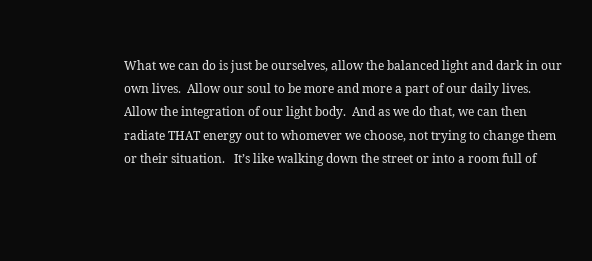What we can do is just be ourselves, allow the balanced light and dark in our own lives.  Allow our soul to be more and more a part of our daily lives.  Allow the integration of our light body.  And as we do that, we can then radiate THAT energy out to whomever we choose, not trying to change them or their situation.   It’s like walking down the street or into a room full of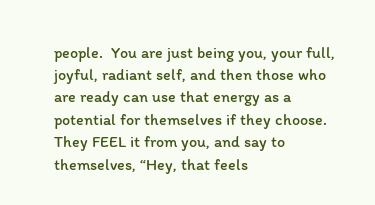people.  You are just being you, your full, joyful, radiant self, and then those who are ready can use that energy as a potential for themselves if they choose.  They FEEL it from you, and say to themselves, “Hey, that feels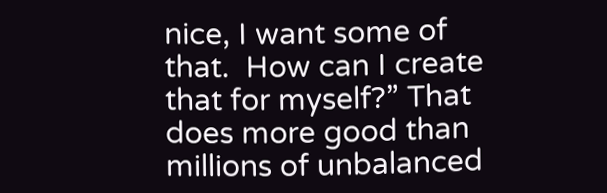nice, I want some of that.  How can I create that for myself?” That does more good than millions of unbalanced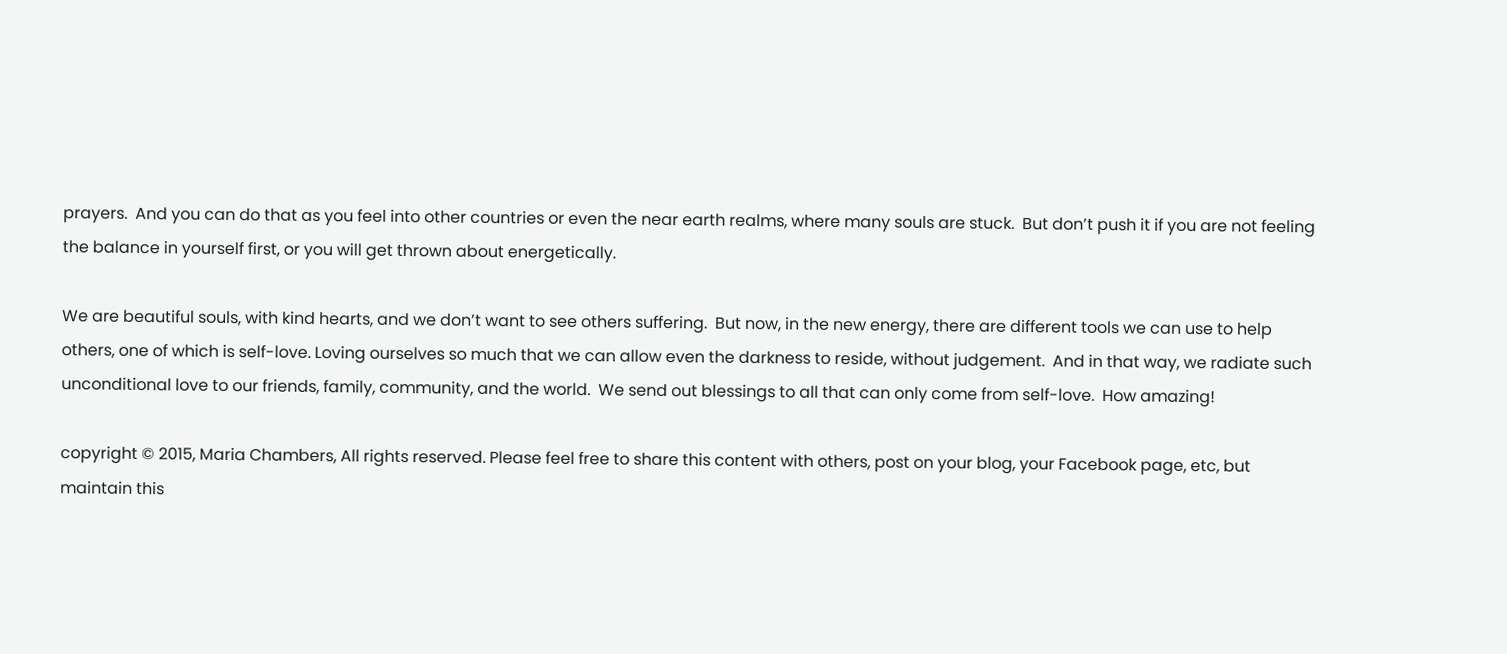prayers.  And you can do that as you feel into other countries or even the near earth realms, where many souls are stuck.  But don’t push it if you are not feeling the balance in yourself first, or you will get thrown about energetically.

We are beautiful souls, with kind hearts, and we don’t want to see others suffering.  But now, in the new energy, there are different tools we can use to help others, one of which is self-love. Loving ourselves so much that we can allow even the darkness to reside, without judgement.  And in that way, we radiate such unconditional love to our friends, family, community, and the world.  We send out blessings to all that can only come from self-love.  How amazing!

copyright © 2015, Maria Chambers, All rights reserved. Please feel free to share this content with others, post on your blog, your Facebook page, etc, but maintain this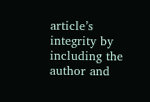article’s integrity by including the author and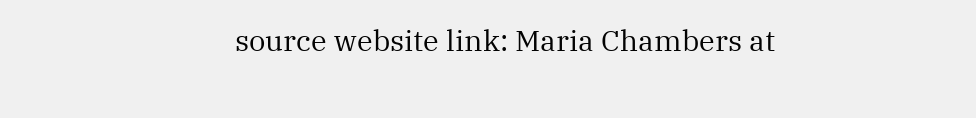source website link: Maria Chambers at